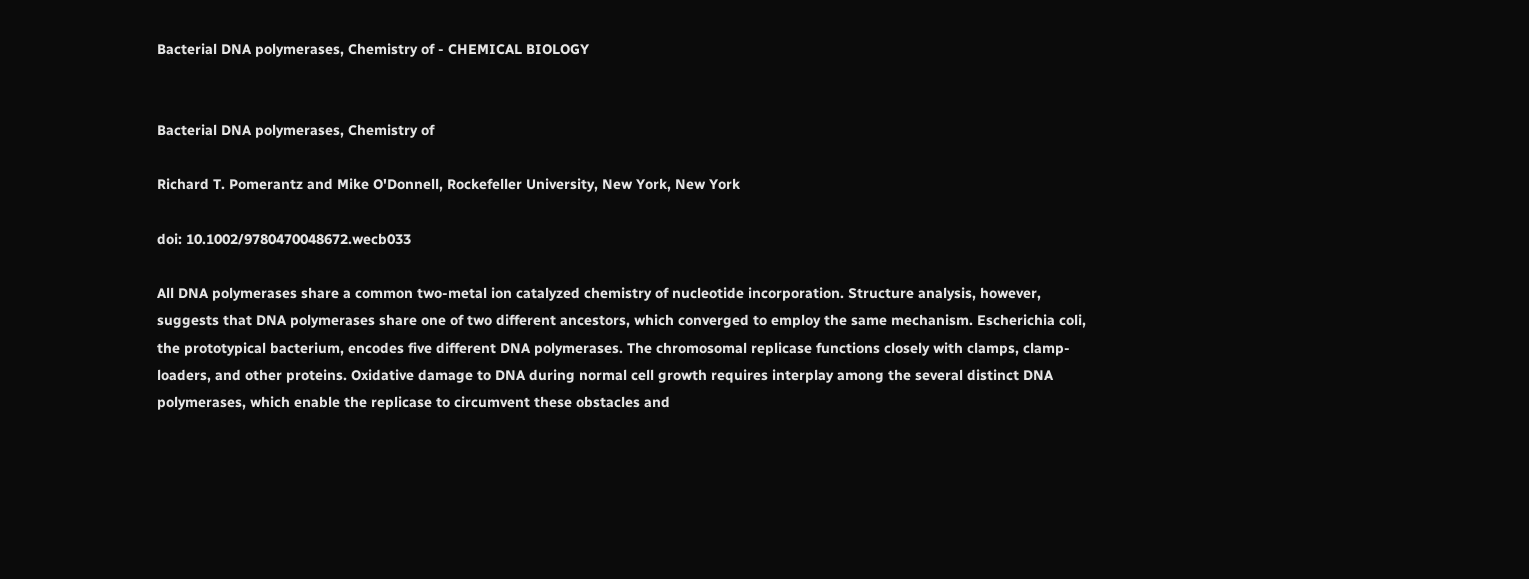Bacterial DNA polymerases, Chemistry of - CHEMICAL BIOLOGY


Bacterial DNA polymerases, Chemistry of

Richard T. Pomerantz and Mike O'Donnell, Rockefeller University, New York, New York

doi: 10.1002/9780470048672.wecb033

All DNA polymerases share a common two-metal ion catalyzed chemistry of nucleotide incorporation. Structure analysis, however, suggests that DNA polymerases share one of two different ancestors, which converged to employ the same mechanism. Escherichia coli, the prototypical bacterium, encodes five different DNA polymerases. The chromosomal replicase functions closely with clamps, clamp-loaders, and other proteins. Oxidative damage to DNA during normal cell growth requires interplay among the several distinct DNA polymerases, which enable the replicase to circumvent these obstacles and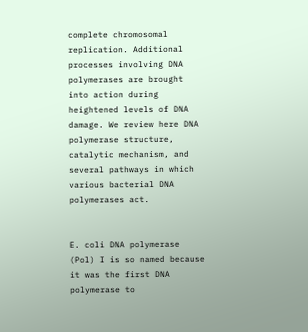complete chromosomal replication. Additional processes involving DNA polymerases are brought into action during heightened levels of DNA damage. We review here DNA polymerase structure, catalytic mechanism, and several pathways in which various bacterial DNA polymerases act.


E. coli DNA polymerase (Pol) I is so named because it was the first DNA polymerase to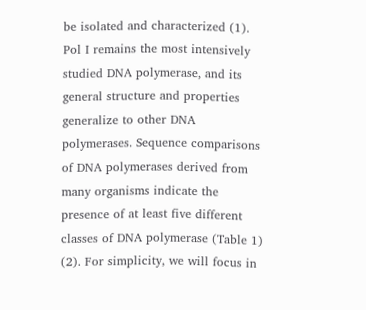be isolated and characterized (1). Pol I remains the most intensively studied DNA polymerase, and its general structure and properties generalize to other DNA polymerases. Sequence comparisons of DNA polymerases derived from many organisms indicate the presence of at least five different classes of DNA polymerase (Table 1) (2). For simplicity, we will focus in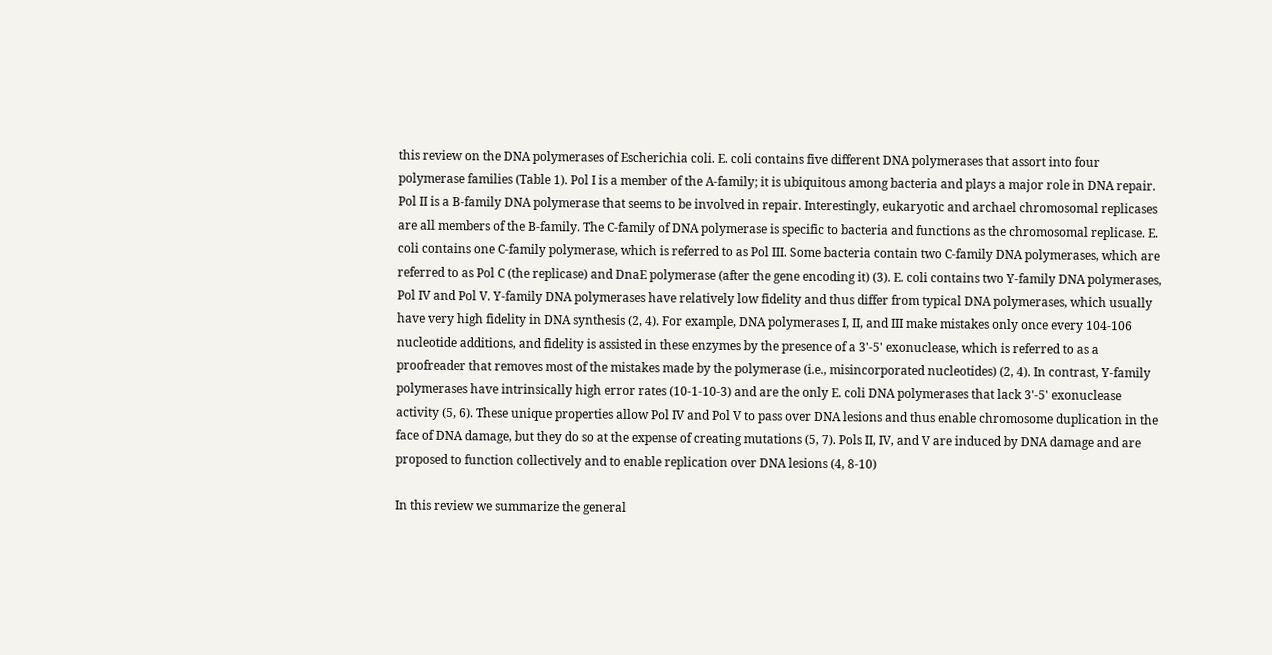this review on the DNA polymerases of Escherichia coli. E. coli contains five different DNA polymerases that assort into four polymerase families (Table 1). Pol I is a member of the A-family; it is ubiquitous among bacteria and plays a major role in DNA repair. Pol II is a B-family DNA polymerase that seems to be involved in repair. Interestingly, eukaryotic and archael chromosomal replicases are all members of the B-family. The C-family of DNA polymerase is specific to bacteria and functions as the chromosomal replicase. E. coli contains one C-family polymerase, which is referred to as Pol III. Some bacteria contain two C-family DNA polymerases, which are referred to as Pol C (the replicase) and DnaE polymerase (after the gene encoding it) (3). E. coli contains two Y-family DNA polymerases, Pol IV and Pol V. Y-family DNA polymerases have relatively low fidelity and thus differ from typical DNA polymerases, which usually have very high fidelity in DNA synthesis (2, 4). For example, DNA polymerases I, II, and III make mistakes only once every 104-106 nucleotide additions, and fidelity is assisted in these enzymes by the presence of a 3'-5' exonuclease, which is referred to as a proofreader that removes most of the mistakes made by the polymerase (i.e., misincorporated nucleotides) (2, 4). In contrast, Y-family polymerases have intrinsically high error rates (10-1-10-3) and are the only E. coli DNA polymerases that lack 3'-5' exonuclease activity (5, 6). These unique properties allow Pol IV and Pol V to pass over DNA lesions and thus enable chromosome duplication in the face of DNA damage, but they do so at the expense of creating mutations (5, 7). Pols II, IV, and V are induced by DNA damage and are proposed to function collectively and to enable replication over DNA lesions (4, 8-10)

In this review we summarize the general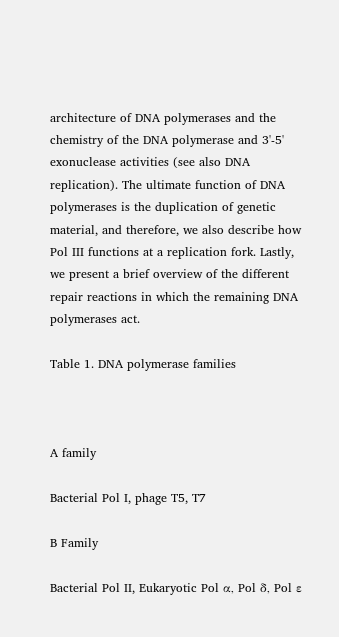architecture of DNA polymerases and the chemistry of the DNA polymerase and 3'-5' exonuclease activities (see also DNA replication). The ultimate function of DNA polymerases is the duplication of genetic material, and therefore, we also describe how Pol III functions at a replication fork. Lastly, we present a brief overview of the different repair reactions in which the remaining DNA polymerases act.

Table 1. DNA polymerase families



A family

Bacterial Pol I, phage T5, T7

B Family

Bacterial Pol II, Eukaryotic Pol α, Pol δ, Pol ε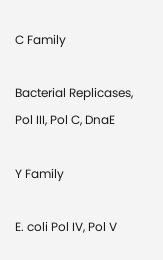C Family

Bacterial Replicases, Pol III, Pol C, DnaE

Y Family

E. coli Pol IV, Pol V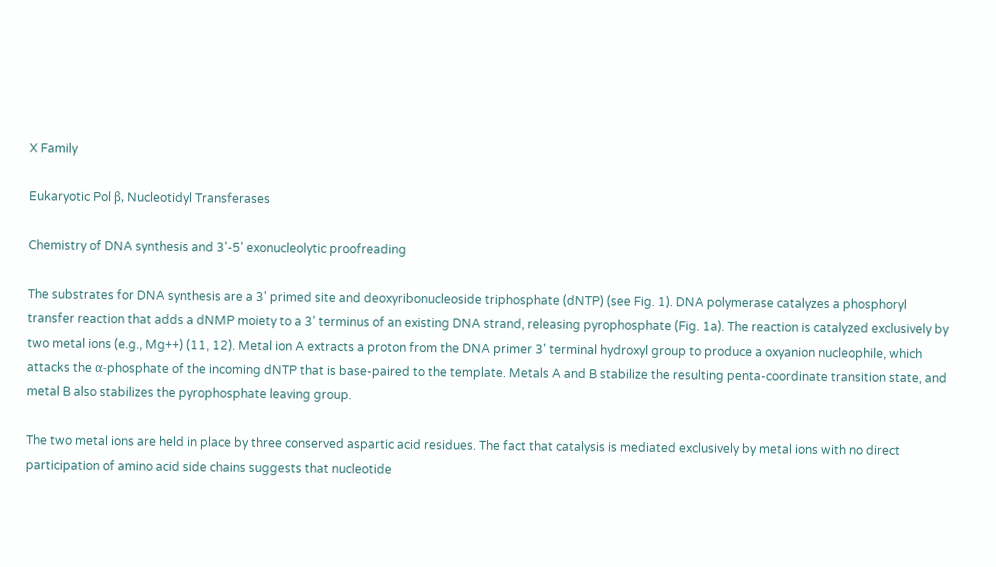X Family

Eukaryotic Pol β, Nucleotidyl Transferases

Chemistry of DNA synthesis and 3'-5' exonucleolytic proofreading

The substrates for DNA synthesis are a 3' primed site and deoxyribonucleoside triphosphate (dNTP) (see Fig. 1). DNA polymerase catalyzes a phosphoryl transfer reaction that adds a dNMP moiety to a 3' terminus of an existing DNA strand, releasing pyrophosphate (Fig. 1a). The reaction is catalyzed exclusively by two metal ions (e.g., Mg++) (11, 12). Metal ion A extracts a proton from the DNA primer 3' terminal hydroxyl group to produce a oxyanion nucleophile, which attacks the α-phosphate of the incoming dNTP that is base-paired to the template. Metals A and B stabilize the resulting penta-coordinate transition state, and metal B also stabilizes the pyrophosphate leaving group.

The two metal ions are held in place by three conserved aspartic acid residues. The fact that catalysis is mediated exclusively by metal ions with no direct participation of amino acid side chains suggests that nucleotide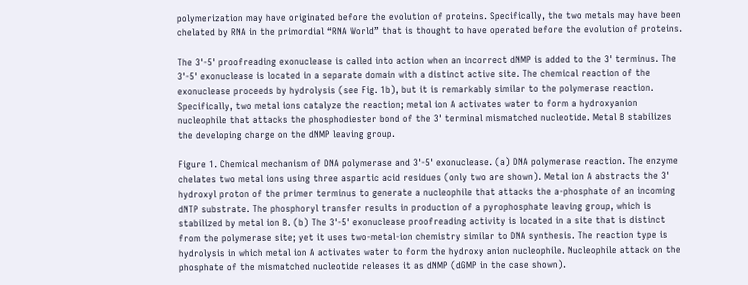polymerization may have originated before the evolution of proteins. Specifically, the two metals may have been chelated by RNA in the primordial “RNA World” that is thought to have operated before the evolution of proteins.

The 3'-5' proofreading exonuclease is called into action when an incorrect dNMP is added to the 3' terminus. The 3'-5' exonuclease is located in a separate domain with a distinct active site. The chemical reaction of the exonuclease proceeds by hydrolysis (see Fig. 1b), but it is remarkably similar to the polymerase reaction. Specifically, two metal ions catalyze the reaction; metal ion A activates water to form a hydroxyanion nucleophile that attacks the phosphodiester bond of the 3' terminal mismatched nucleotide. Metal B stabilizes the developing charge on the dNMP leaving group.

Figure 1. Chemical mechanism of DNA polymerase and 3'-5' exonuclease. (a) DNA polymerase reaction. The enzyme chelates two metal ions using three aspartic acid residues (only two are shown). Metal ion A abstracts the 3' hydroxyl proton of the primer terminus to generate a nucleophile that attacks the a-phosphate of an incoming dNTP substrate. The phosphoryl transfer results in production of a pyrophosphate leaving group, which is stabilized by metal ion B. (b) The 3'-5' exonuclease proofreading activity is located in a site that is distinct from the polymerase site; yet it uses two-metal-ion chemistry similar to DNA synthesis. The reaction type is hydrolysis in which metal ion A activates water to form the hydroxy anion nucleophile. Nucleophile attack on the phosphate of the mismatched nucleotide releases it as dNMP (dGMP in the case shown).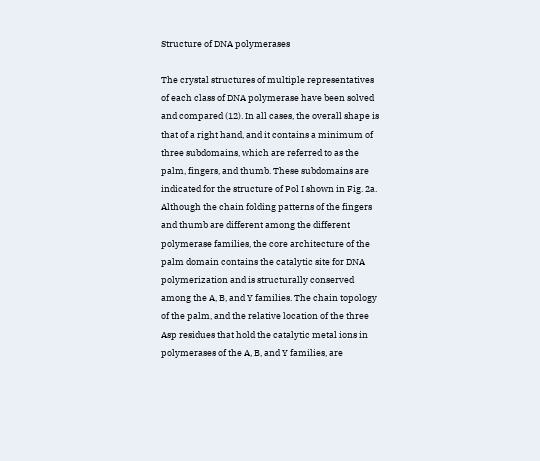Structure of DNA polymerases

The crystal structures of multiple representatives of each class of DNA polymerase have been solved and compared (12). In all cases, the overall shape is that of a right hand, and it contains a minimum of three subdomains, which are referred to as the palm, fingers, and thumb. These subdomains are indicated for the structure of Pol I shown in Fig. 2a. Although the chain folding patterns of the fingers and thumb are different among the different polymerase families, the core architecture of the palm domain contains the catalytic site for DNA polymerization and is structurally conserved among the A, B, and Y families. The chain topology of the palm, and the relative location of the three Asp residues that hold the catalytic metal ions in polymerases of the A, B, and Y families, are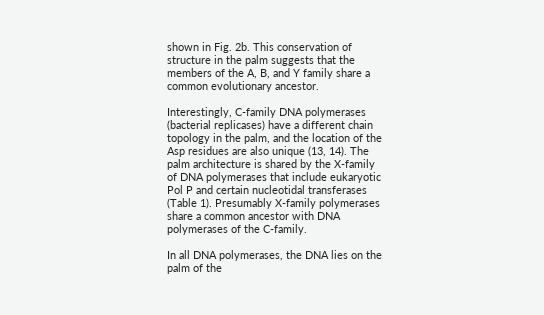shown in Fig. 2b. This conservation of structure in the palm suggests that the members of the A, B, and Y family share a common evolutionary ancestor.

Interestingly, C-family DNA polymerases (bacterial replicases) have a different chain topology in the palm, and the location of the Asp residues are also unique (13, 14). The palm architecture is shared by the X-family of DNA polymerases that include eukaryotic Pol P and certain nucleotidal transferases (Table 1). Presumably X-family polymerases share a common ancestor with DNA polymerases of the C-family.

In all DNA polymerases, the DNA lies on the palm of the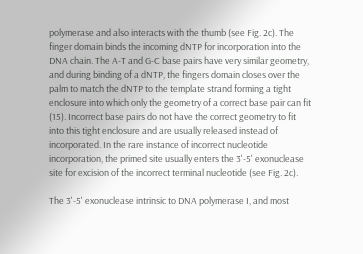polymerase and also interacts with the thumb (see Fig. 2c). The finger domain binds the incoming dNTP for incorporation into the DNA chain. The A-T and G-C base pairs have very similar geometry, and during binding of a dNTP, the fingers domain closes over the palm to match the dNTP to the template strand forming a tight enclosure into which only the geometry of a correct base pair can fit (15). Incorrect base pairs do not have the correct geometry to fit into this tight enclosure and are usually released instead of incorporated. In the rare instance of incorrect nucleotide incorporation, the primed site usually enters the 3'-5' exonuclease site for excision of the incorrect terminal nucleotide (see Fig. 2c).

The 3'-5' exonuclease intrinsic to DNA polymerase I, and most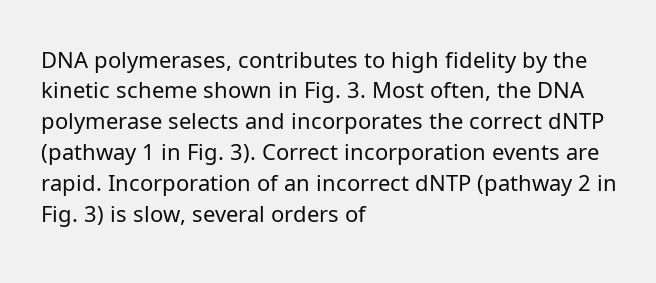DNA polymerases, contributes to high fidelity by the kinetic scheme shown in Fig. 3. Most often, the DNA polymerase selects and incorporates the correct dNTP (pathway 1 in Fig. 3). Correct incorporation events are rapid. Incorporation of an incorrect dNTP (pathway 2 in Fig. 3) is slow, several orders of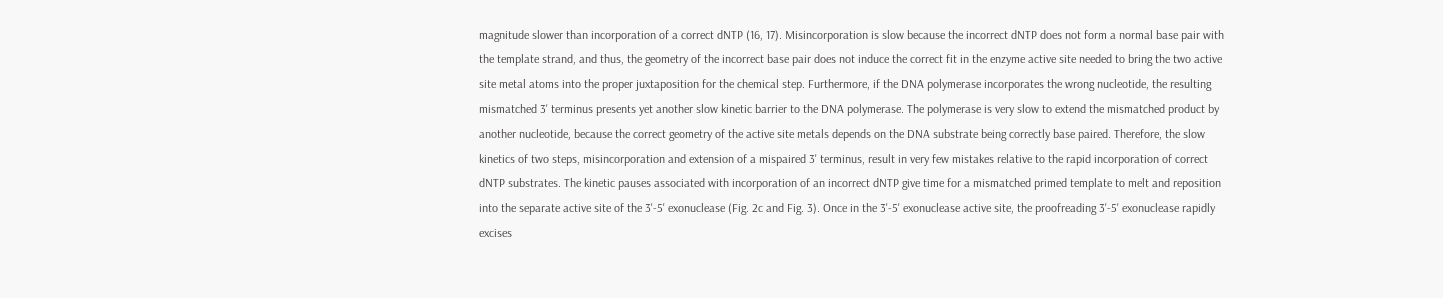magnitude slower than incorporation of a correct dNTP (16, 17). Misincorporation is slow because the incorrect dNTP does not form a normal base pair with the template strand, and thus, the geometry of the incorrect base pair does not induce the correct fit in the enzyme active site needed to bring the two active site metal atoms into the proper juxtaposition for the chemical step. Furthermore, if the DNA polymerase incorporates the wrong nucleotide, the resulting mismatched 3' terminus presents yet another slow kinetic barrier to the DNA polymerase. The polymerase is very slow to extend the mismatched product by another nucleotide, because the correct geometry of the active site metals depends on the DNA substrate being correctly base paired. Therefore, the slow kinetics of two steps, misincorporation and extension of a mispaired 3' terminus, result in very few mistakes relative to the rapid incorporation of correct dNTP substrates. The kinetic pauses associated with incorporation of an incorrect dNTP give time for a mismatched primed template to melt and reposition into the separate active site of the 3'-5' exonuclease (Fig. 2c and Fig. 3). Once in the 3'-5' exonuclease active site, the proofreading 3'-5' exonuclease rapidly excises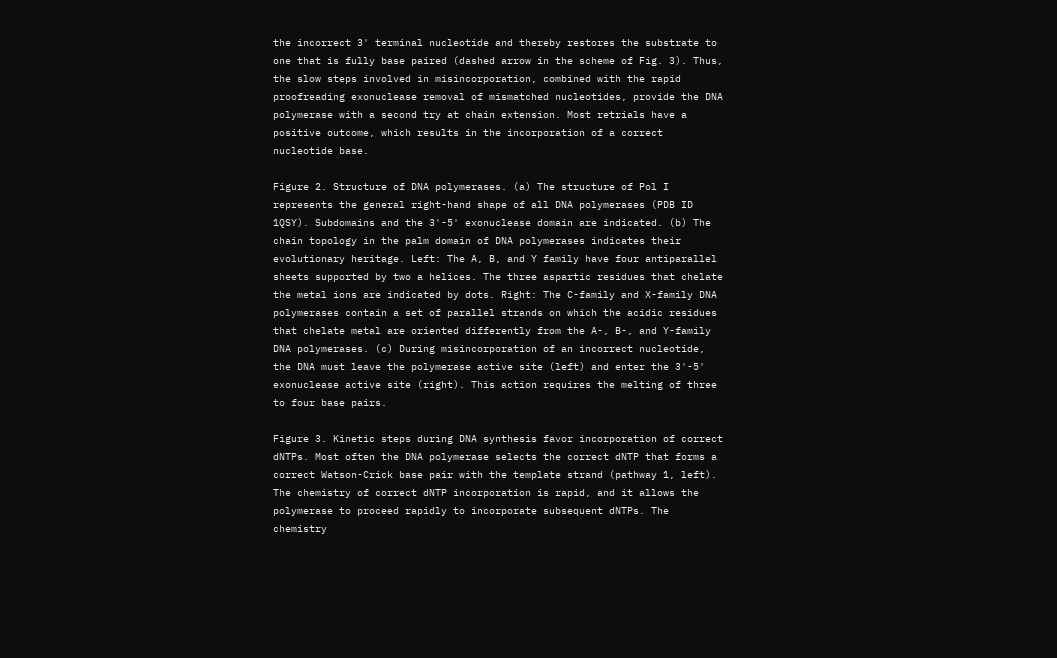the incorrect 3' terminal nucleotide and thereby restores the substrate to one that is fully base paired (dashed arrow in the scheme of Fig. 3). Thus, the slow steps involved in misincorporation, combined with the rapid proofreading exonuclease removal of mismatched nucleotides, provide the DNA polymerase with a second try at chain extension. Most retrials have a positive outcome, which results in the incorporation of a correct nucleotide base.

Figure 2. Structure of DNA polymerases. (a) The structure of Pol I represents the general right-hand shape of all DNA polymerases (PDB ID 1QSY). Subdomains and the 3'-5' exonuclease domain are indicated. (b) The chain topology in the palm domain of DNA polymerases indicates their evolutionary heritage. Left: The A, B, and Y family have four antiparallel sheets supported by two a helices. The three aspartic residues that chelate the metal ions are indicated by dots. Right: The C-family and X-family DNA polymerases contain a set of parallel strands on which the acidic residues that chelate metal are oriented differently from the A-, B-, and Y-family DNA polymerases. (c) During misincorporation of an incorrect nucleotide, the DNA must leave the polymerase active site (left) and enter the 3'-5' exonuclease active site (right). This action requires the melting of three to four base pairs.

Figure 3. Kinetic steps during DNA synthesis favor incorporation of correct dNTPs. Most often the DNA polymerase selects the correct dNTP that forms a correct Watson-Crick base pair with the template strand (pathway 1, left). The chemistry of correct dNTP incorporation is rapid, and it allows the polymerase to proceed rapidly to incorporate subsequent dNTPs. The chemistry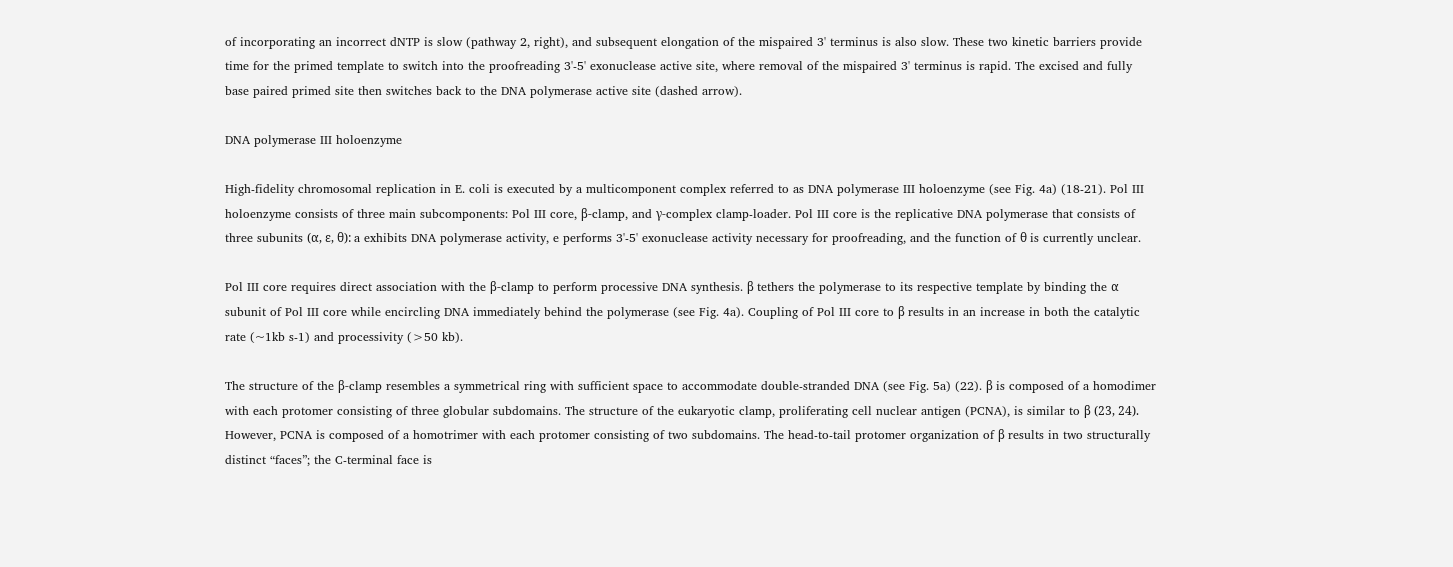of incorporating an incorrect dNTP is slow (pathway 2, right), and subsequent elongation of the mispaired 3' terminus is also slow. These two kinetic barriers provide time for the primed template to switch into the proofreading 3'-5' exonuclease active site, where removal of the mispaired 3' terminus is rapid. The excised and fully base paired primed site then switches back to the DNA polymerase active site (dashed arrow).

DNA polymerase III holoenzyme

High-fidelity chromosomal replication in E. coli is executed by a multicomponent complex referred to as DNA polymerase III holoenzyme (see Fig. 4a) (18-21). Pol III holoenzyme consists of three main subcomponents: Pol III core, β-clamp, and γ-complex clamp-loader. Pol III core is the replicative DNA polymerase that consists of three subunits (α, ε, θ): a exhibits DNA polymerase activity, e performs 3'-5' exonuclease activity necessary for proofreading, and the function of θ is currently unclear.

Pol III core requires direct association with the β-clamp to perform processive DNA synthesis. β tethers the polymerase to its respective template by binding the α subunit of Pol III core while encircling DNA immediately behind the polymerase (see Fig. 4a). Coupling of Pol III core to β results in an increase in both the catalytic rate (~1kb s-1) and processivity (>50 kb).

The structure of the β-clamp resembles a symmetrical ring with sufficient space to accommodate double-stranded DNA (see Fig. 5a) (22). β is composed of a homodimer with each protomer consisting of three globular subdomains. The structure of the eukaryotic clamp, proliferating cell nuclear antigen (PCNA), is similar to β (23, 24). However, PCNA is composed of a homotrimer with each protomer consisting of two subdomains. The head-to-tail protomer organization of β results in two structurally distinct “faces”; the C-terminal face is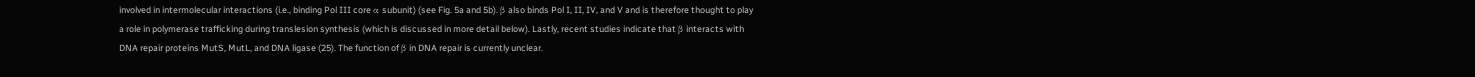involved in intermolecular interactions (i.e., binding Pol III core α subunit) (see Fig. 5a and 5b). β also binds Pol I, II, IV, and V and is therefore thought to play a role in polymerase trafficking during translesion synthesis (which is discussed in more detail below). Lastly, recent studies indicate that β interacts with DNA repair proteins MutS, MutL, and DNA ligase (25). The function of β in DNA repair is currently unclear.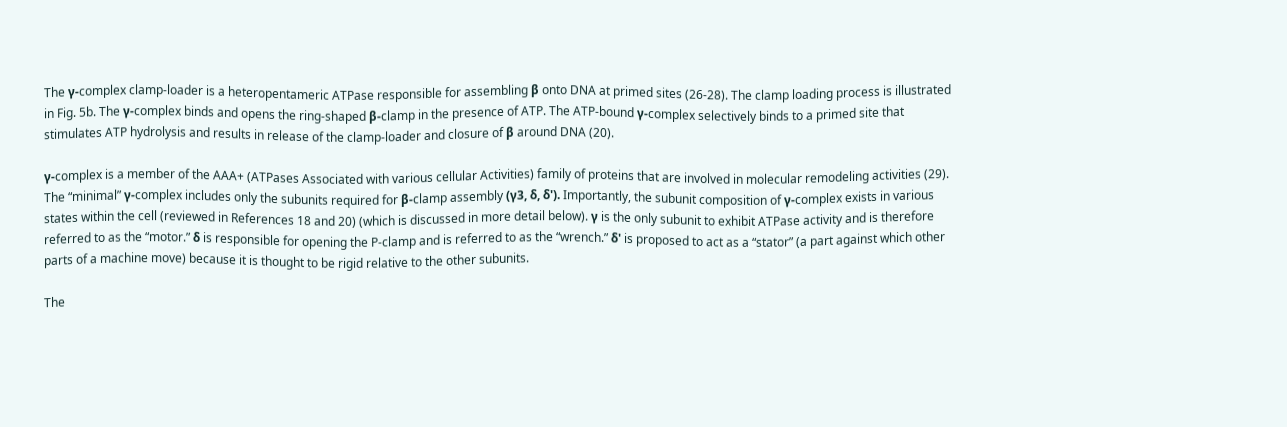The γ-complex clamp-loader is a heteropentameric ATPase responsible for assembling β onto DNA at primed sites (26-28). The clamp loading process is illustrated in Fig. 5b. The γ-complex binds and opens the ring-shaped β-clamp in the presence of ATP. The ATP-bound γ-complex selectively binds to a primed site that stimulates ATP hydrolysis and results in release of the clamp-loader and closure of β around DNA (20).

γ-complex is a member of the AAA+ (ATPases Associated with various cellular Activities) family of proteins that are involved in molecular remodeling activities (29). The “minimal” γ-complex includes only the subunits required for β-clamp assembly (γ3, δ, δ'). Importantly, the subunit composition of γ-complex exists in various states within the cell (reviewed in References 18 and 20) (which is discussed in more detail below). γ is the only subunit to exhibit ATPase activity and is therefore referred to as the “motor.” δ is responsible for opening the P-clamp and is referred to as the “wrench.” δ' is proposed to act as a “stator” (a part against which other parts of a machine move) because it is thought to be rigid relative to the other subunits.

The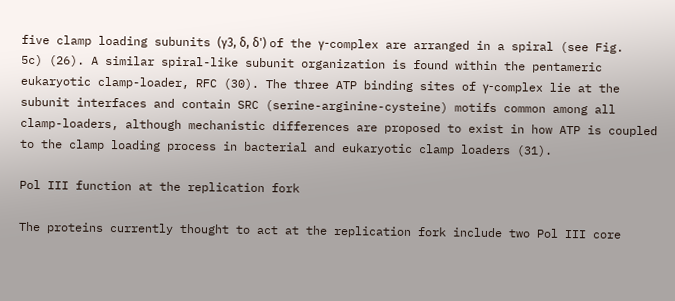five clamp loading subunits (γ3, δ, δ') of the γ-complex are arranged in a spiral (see Fig. 5c) (26). A similar spiral-like subunit organization is found within the pentameric eukaryotic clamp-loader, RFC (30). The three ATP binding sites of γ-complex lie at the subunit interfaces and contain SRC (serine-arginine-cysteine) motifs common among all clamp-loaders, although mechanistic differences are proposed to exist in how ATP is coupled to the clamp loading process in bacterial and eukaryotic clamp loaders (31).

Pol III function at the replication fork

The proteins currently thought to act at the replication fork include two Pol III core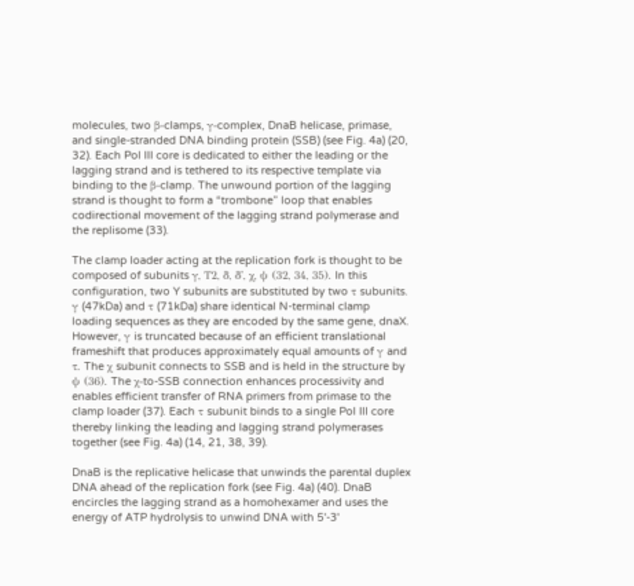molecules, two β-clamps, γ-complex, DnaB helicase, primase, and single-stranded DNA binding protein (SSB) (see Fig. 4a) (20, 32). Each Pol III core is dedicated to either the leading or the lagging strand and is tethered to its respective template via binding to the β-clamp. The unwound portion of the lagging strand is thought to form a “trombone” loop that enables codirectional movement of the lagging strand polymerase and the replisome (33).

The clamp loader acting at the replication fork is thought to be composed of subunits γ, Τ2, δ, δ', χ, ψ (32, 34, 35). In this configuration, two Y subunits are substituted by two τ subunits. γ (47kDa) and τ (71kDa) share identical N-terminal clamp loading sequences as they are encoded by the same gene, dnaX. However, γ is truncated because of an efficient translational frameshift that produces approximately equal amounts of γ and τ. The χ subunit connects to SSB and is held in the structure by ψ (36). The χ-to-SSB connection enhances processivity and enables efficient transfer of RNA primers from primase to the clamp loader (37). Each τ subunit binds to a single Pol III core thereby linking the leading and lagging strand polymerases together (see Fig. 4a) (14, 21, 38, 39).

DnaB is the replicative helicase that unwinds the parental duplex DNA ahead of the replication fork (see Fig. 4a) (40). DnaB encircles the lagging strand as a homohexamer and uses the energy of ATP hydrolysis to unwind DNA with 5'-3'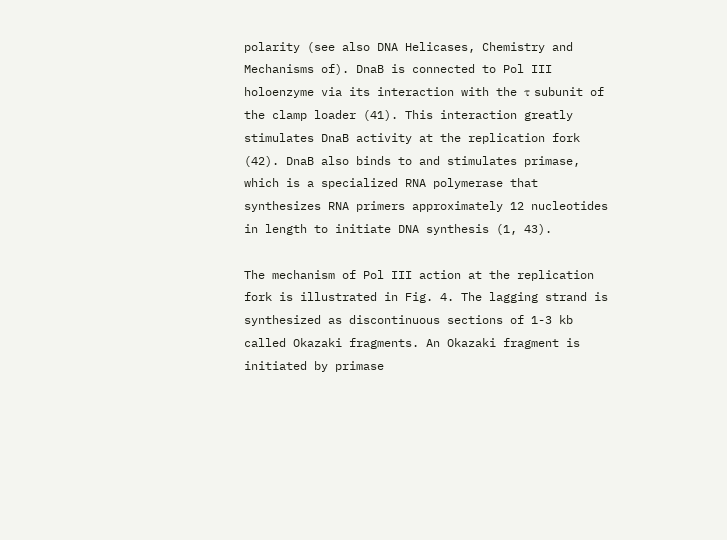polarity (see also DNA Helicases, Chemistry and Mechanisms of). DnaB is connected to Pol III holoenzyme via its interaction with the τ subunit of the clamp loader (41). This interaction greatly stimulates DnaB activity at the replication fork (42). DnaB also binds to and stimulates primase, which is a specialized RNA polymerase that synthesizes RNA primers approximately 12 nucleotides in length to initiate DNA synthesis (1, 43).

The mechanism of Pol III action at the replication fork is illustrated in Fig. 4. The lagging strand is synthesized as discontinuous sections of 1-3 kb called Okazaki fragments. An Okazaki fragment is initiated by primase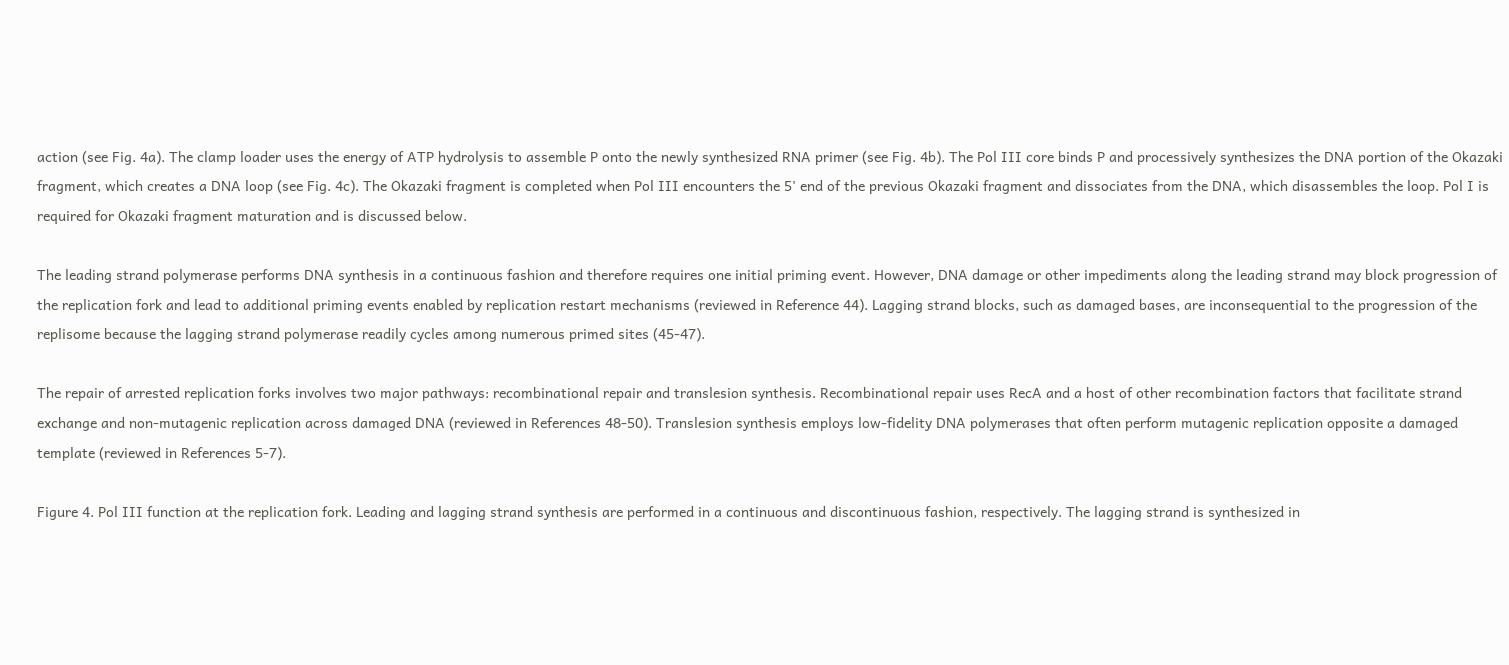action (see Fig. 4a). The clamp loader uses the energy of ATP hydrolysis to assemble P onto the newly synthesized RNA primer (see Fig. 4b). The Pol III core binds P and processively synthesizes the DNA portion of the Okazaki fragment, which creates a DNA loop (see Fig. 4c). The Okazaki fragment is completed when Pol III encounters the 5' end of the previous Okazaki fragment and dissociates from the DNA, which disassembles the loop. Pol I is required for Okazaki fragment maturation and is discussed below.

The leading strand polymerase performs DNA synthesis in a continuous fashion and therefore requires one initial priming event. However, DNA damage or other impediments along the leading strand may block progression of the replication fork and lead to additional priming events enabled by replication restart mechanisms (reviewed in Reference 44). Lagging strand blocks, such as damaged bases, are inconsequential to the progression of the replisome because the lagging strand polymerase readily cycles among numerous primed sites (45-47).

The repair of arrested replication forks involves two major pathways: recombinational repair and translesion synthesis. Recombinational repair uses RecA and a host of other recombination factors that facilitate strand exchange and non-mutagenic replication across damaged DNA (reviewed in References 48-50). Translesion synthesis employs low-fidelity DNA polymerases that often perform mutagenic replication opposite a damaged template (reviewed in References 5-7).

Figure 4. Pol III function at the replication fork. Leading and lagging strand synthesis are performed in a continuous and discontinuous fashion, respectively. The lagging strand is synthesized in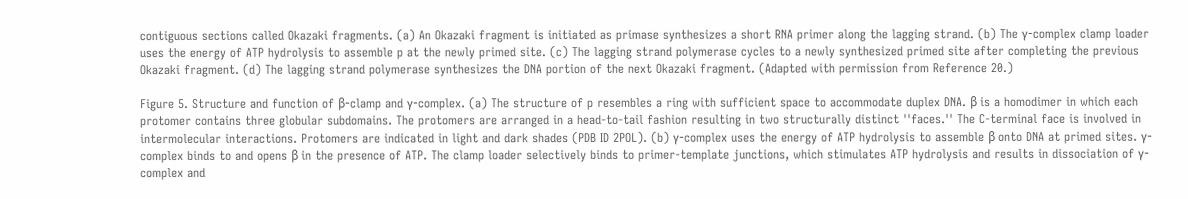contiguous sections called Okazaki fragments. (a) An Okazaki fragment is initiated as primase synthesizes a short RNA primer along the lagging strand. (b) The γ-complex clamp loader uses the energy of ATP hydrolysis to assemble p at the newly primed site. (c) The lagging strand polymerase cycles to a newly synthesized primed site after completing the previous Okazaki fragment. (d) The lagging strand polymerase synthesizes the DNA portion of the next Okazaki fragment. (Adapted with permission from Reference 20.)

Figure 5. Structure and function of β-clamp and γ-complex. (a) The structure of p resembles a ring with sufficient space to accommodate duplex DNA. β is a homodimer in which each protomer contains three globular subdomains. The protomers are arranged in a head-to-tail fashion resulting in two structurally distinct ''faces.'' The C-terminal face is involved in intermolecular interactions. Protomers are indicated in light and dark shades (PDB ID 2POL). (b) γ-complex uses the energy of ATP hydrolysis to assemble β onto DNA at primed sites. γ-complex binds to and opens β in the presence of ATP. The clamp loader selectively binds to primer-template junctions, which stimulates ATP hydrolysis and results in dissociation of γ-complex and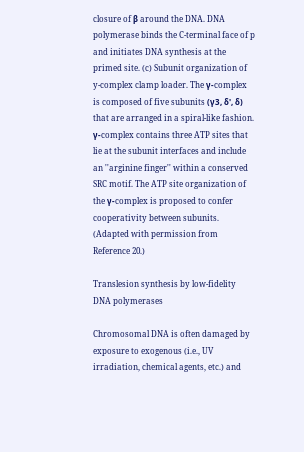closure of β around the DNA. DNA polymerase binds the C-terminal face of p and initiates DNA synthesis at the primed site. (c) Subunit organization of y-complex clamp loader. The γ-complex is composed of five subunits (γ3, δ', δ) that are arranged in a spiral-like fashion. γ-complex contains three ATP sites that lie at the subunit interfaces and include an ''arginine finger'' within a conserved SRC motif. The ATP site organization of the γ-complex is proposed to confer cooperativity between subunits. (Adapted with permission from Reference 20.)

Translesion synthesis by low-fidelity DNA polymerases

Chromosomal DNA is often damaged by exposure to exogenous (i.e., UV irradiation, chemical agents, etc.) and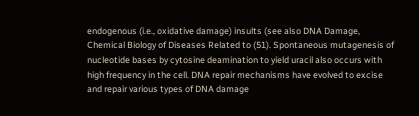endogenous (i.e., oxidative damage) insults (see also DNA Damage, Chemical Biology of Diseases Related to (51). Spontaneous mutagenesis of nucleotide bases by cytosine deamination to yield uracil also occurs with high frequency in the cell. DNA repair mechanisms have evolved to excise and repair various types of DNA damage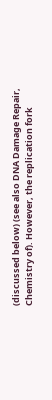(discussed below) (see also DNA Damage Repair, Chemistry of). However, the replication fork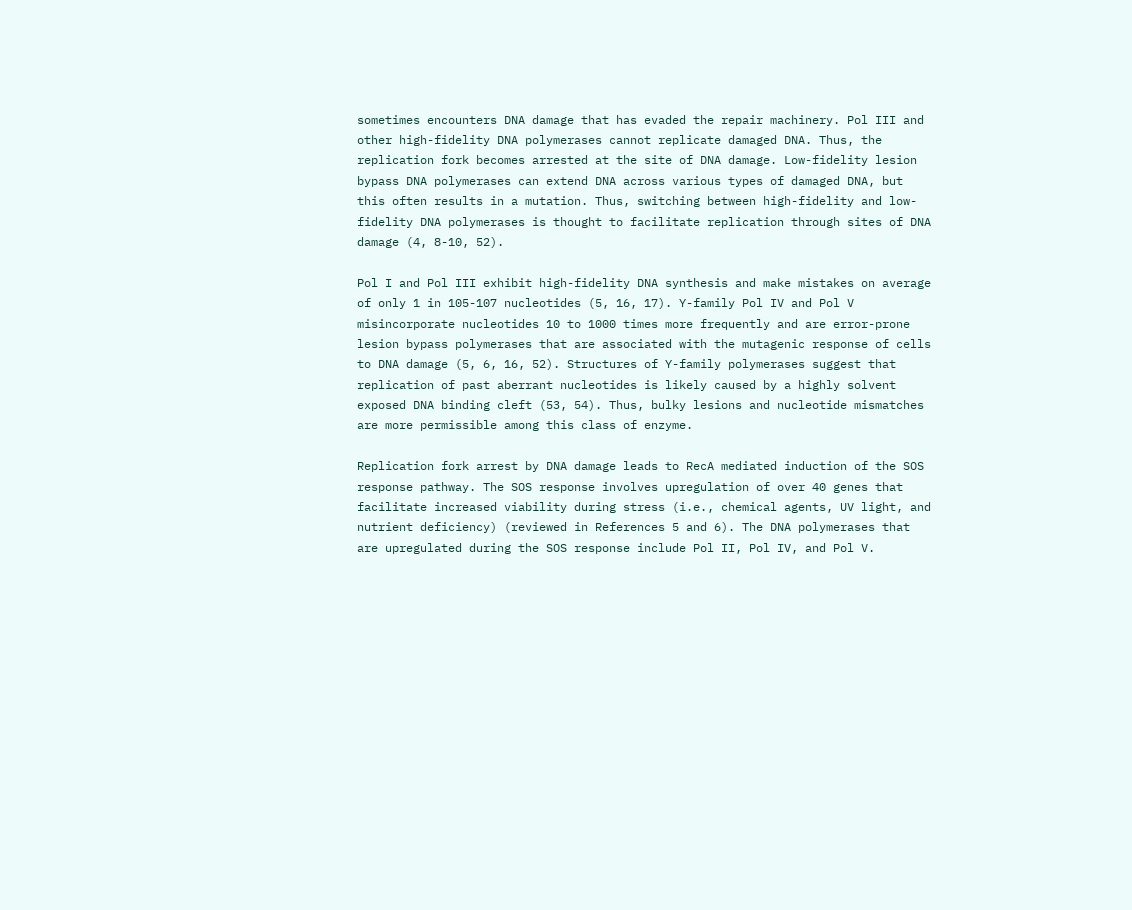sometimes encounters DNA damage that has evaded the repair machinery. Pol III and other high-fidelity DNA polymerases cannot replicate damaged DNA. Thus, the replication fork becomes arrested at the site of DNA damage. Low-fidelity lesion bypass DNA polymerases can extend DNA across various types of damaged DNA, but this often results in a mutation. Thus, switching between high-fidelity and low-fidelity DNA polymerases is thought to facilitate replication through sites of DNA damage (4, 8-10, 52).

Pol I and Pol III exhibit high-fidelity DNA synthesis and make mistakes on average of only 1 in 105-107 nucleotides (5, 16, 17). Y-family Pol IV and Pol V misincorporate nucleotides 10 to 1000 times more frequently and are error-prone lesion bypass polymerases that are associated with the mutagenic response of cells to DNA damage (5, 6, 16, 52). Structures of Y-family polymerases suggest that replication of past aberrant nucleotides is likely caused by a highly solvent exposed DNA binding cleft (53, 54). Thus, bulky lesions and nucleotide mismatches are more permissible among this class of enzyme.

Replication fork arrest by DNA damage leads to RecA mediated induction of the SOS response pathway. The SOS response involves upregulation of over 40 genes that facilitate increased viability during stress (i.e., chemical agents, UV light, and nutrient deficiency) (reviewed in References 5 and 6). The DNA polymerases that are upregulated during the SOS response include Pol II, Pol IV, and Pol V.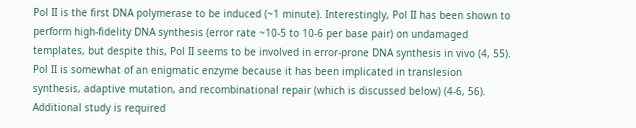Pol II is the first DNA polymerase to be induced (~1 minute). Interestingly, Pol II has been shown to perform high-fidelity DNA synthesis (error rate ~10-5 to 10-6 per base pair) on undamaged templates, but despite this, Pol II seems to be involved in error-prone DNA synthesis in vivo (4, 55). Pol II is somewhat of an enigmatic enzyme because it has been implicated in translesion synthesis, adaptive mutation, and recombinational repair (which is discussed below) (4-6, 56). Additional study is required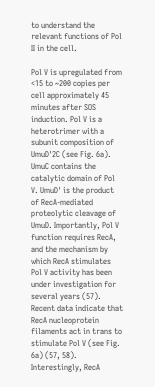to understand the relevant functions of Pol II in the cell.

Pol V is upregulated from <15 to ~200 copies per cell approximately 45 minutes after SOS induction. Pol V is a heterotrimer with a subunit composition of UmuD'2C (see Fig. 6a). UmuC contains the catalytic domain of Pol V. UmuD' is the product of RecA-mediated proteolytic cleavage of UmuD. Importantly, Pol V function requires RecA, and the mechanism by which RecA stimulates Pol V activity has been under investigation for several years (57). Recent data indicate that RecA nucleoprotein filaments act in trans to stimulate Pol V (see Fig. 6a) (57, 58). Interestingly, RecA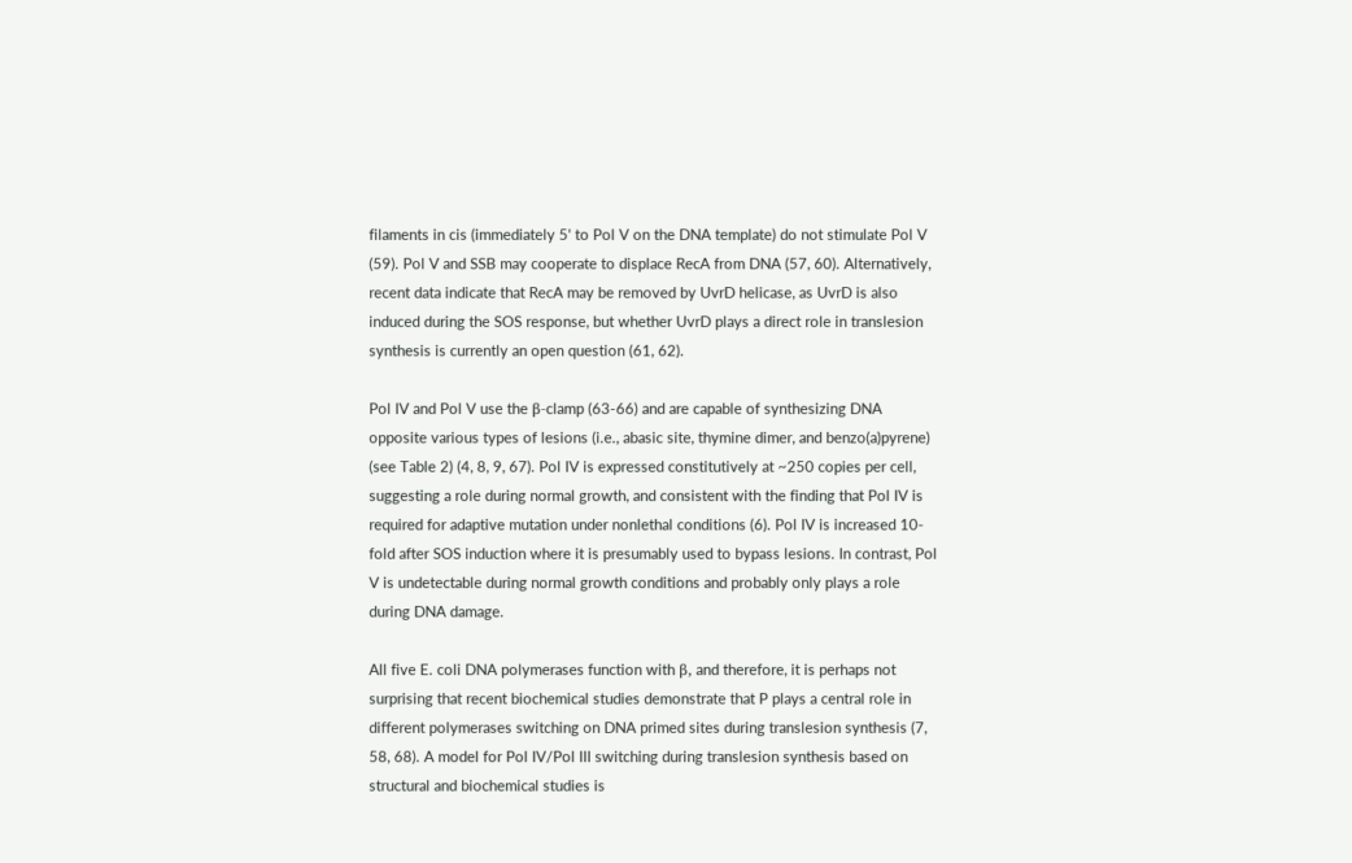filaments in cis (immediately 5' to Pol V on the DNA template) do not stimulate Pol V (59). Pol V and SSB may cooperate to displace RecA from DNA (57, 60). Alternatively, recent data indicate that RecA may be removed by UvrD helicase, as UvrD is also induced during the SOS response, but whether UvrD plays a direct role in translesion synthesis is currently an open question (61, 62).

Pol IV and Pol V use the β-clamp (63-66) and are capable of synthesizing DNA opposite various types of lesions (i.e., abasic site, thymine dimer, and benzo(a)pyrene) (see Table 2) (4, 8, 9, 67). Pol IV is expressed constitutively at ~250 copies per cell, suggesting a role during normal growth, and consistent with the finding that Pol IV is required for adaptive mutation under nonlethal conditions (6). Pol IV is increased 10-fold after SOS induction where it is presumably used to bypass lesions. In contrast, Pol V is undetectable during normal growth conditions and probably only plays a role during DNA damage.

All five E. coli DNA polymerases function with β, and therefore, it is perhaps not surprising that recent biochemical studies demonstrate that P plays a central role in different polymerases switching on DNA primed sites during translesion synthesis (7, 58, 68). A model for Pol IV/Pol III switching during translesion synthesis based on structural and biochemical studies is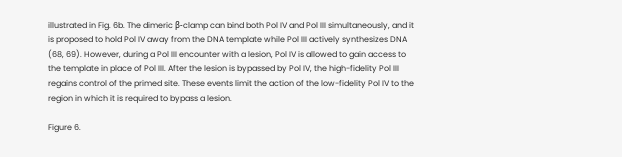illustrated in Fig. 6b. The dimeric β-clamp can bind both Pol IV and Pol III simultaneously, and it is proposed to hold Pol IV away from the DNA template while Pol III actively synthesizes DNA (68, 69). However, during a Pol III encounter with a lesion, Pol IV is allowed to gain access to the template in place of Pol III. After the lesion is bypassed by Pol IV, the high-fidelity Pol III regains control of the primed site. These events limit the action of the low-fidelity Pol IV to the region in which it is required to bypass a lesion.

Figure 6.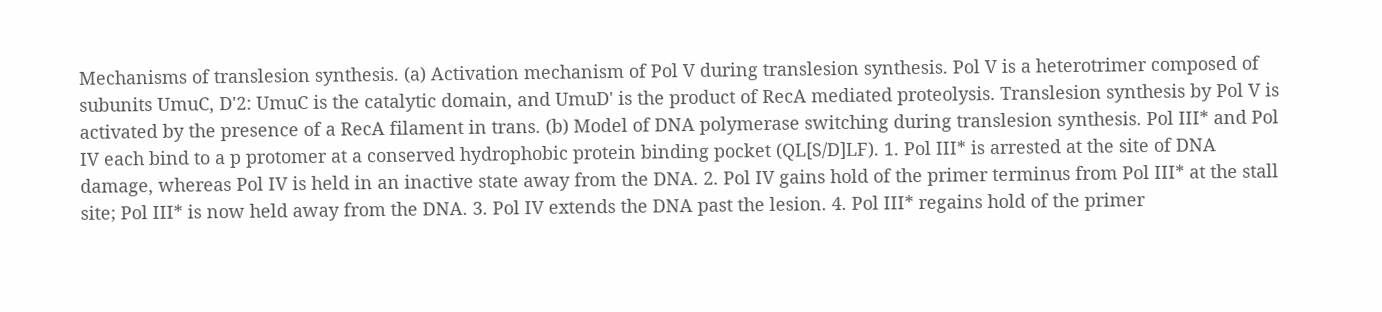Mechanisms of translesion synthesis. (a) Activation mechanism of Pol V during translesion synthesis. Pol V is a heterotrimer composed of subunits UmuC, D'2: UmuC is the catalytic domain, and UmuD' is the product of RecA mediated proteolysis. Translesion synthesis by Pol V is activated by the presence of a RecA filament in trans. (b) Model of DNA polymerase switching during translesion synthesis. Pol III* and Pol IV each bind to a p protomer at a conserved hydrophobic protein binding pocket (QL[S/D]LF). 1. Pol III* is arrested at the site of DNA damage, whereas Pol IV is held in an inactive state away from the DNA. 2. Pol IV gains hold of the primer terminus from Pol III* at the stall site; Pol III* is now held away from the DNA. 3. Pol IV extends the DNA past the lesion. 4. Pol III* regains hold of the primer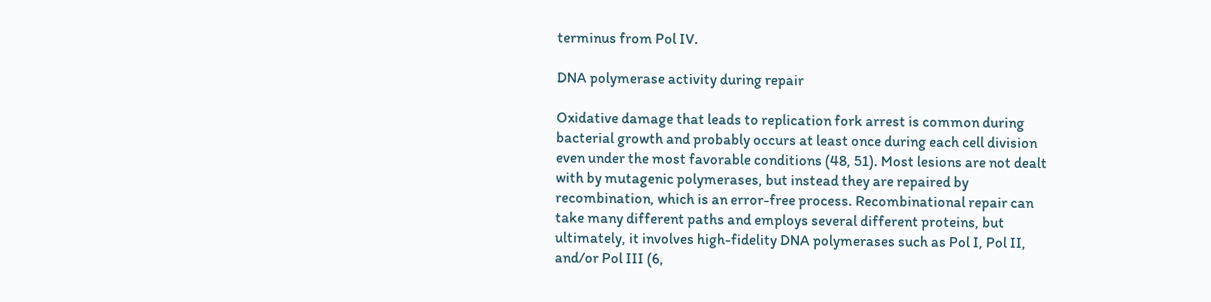terminus from Pol IV.

DNA polymerase activity during repair

Oxidative damage that leads to replication fork arrest is common during bacterial growth and probably occurs at least once during each cell division even under the most favorable conditions (48, 51). Most lesions are not dealt with by mutagenic polymerases, but instead they are repaired by recombination, which is an error-free process. Recombinational repair can take many different paths and employs several different proteins, but ultimately, it involves high-fidelity DNA polymerases such as Pol I, Pol II, and/or Pol III (6,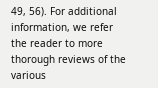49, 56). For additional information, we refer the reader to more thorough reviews of the various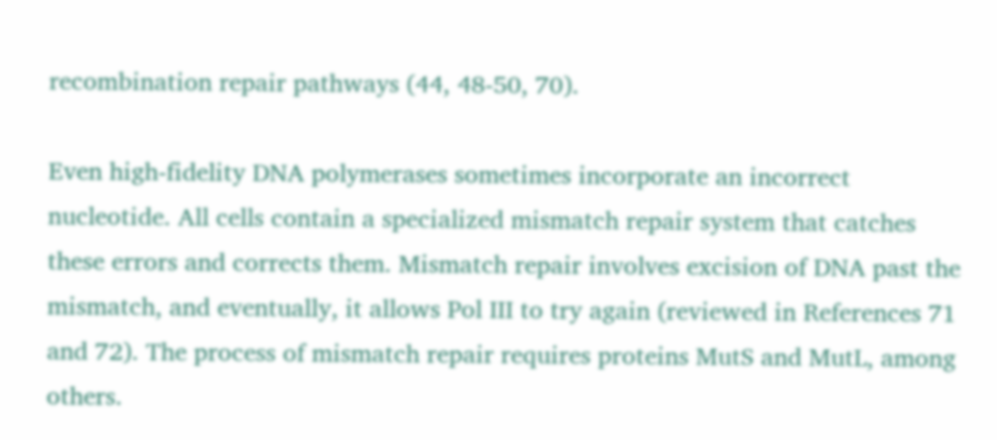recombination repair pathways (44, 48-50, 70).

Even high-fidelity DNA polymerases sometimes incorporate an incorrect nucleotide. All cells contain a specialized mismatch repair system that catches these errors and corrects them. Mismatch repair involves excision of DNA past the mismatch, and eventually, it allows Pol III to try again (reviewed in References 71 and 72). The process of mismatch repair requires proteins MutS and MutL, among others.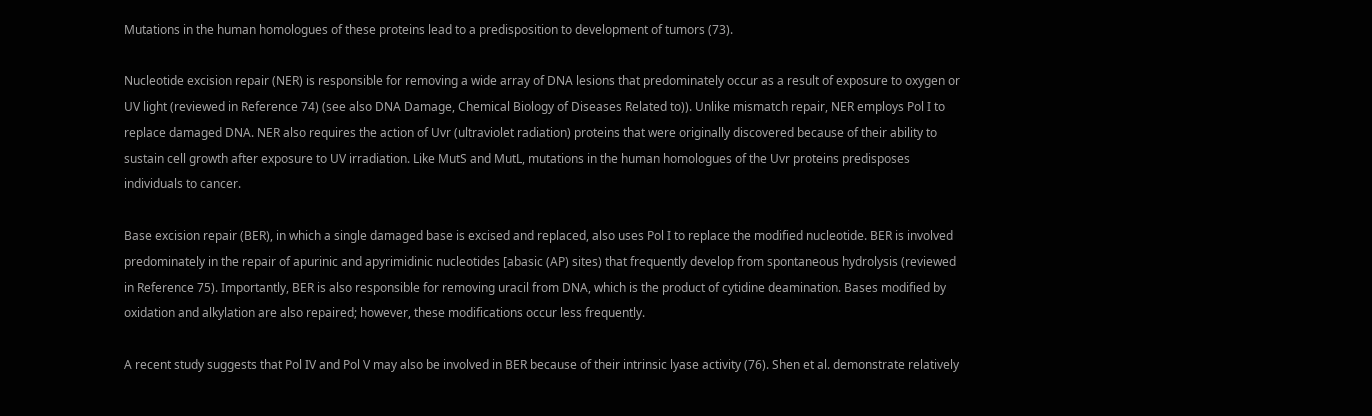Mutations in the human homologues of these proteins lead to a predisposition to development of tumors (73).

Nucleotide excision repair (NER) is responsible for removing a wide array of DNA lesions that predominately occur as a result of exposure to oxygen or UV light (reviewed in Reference 74) (see also DNA Damage, Chemical Biology of Diseases Related to)). Unlike mismatch repair, NER employs Pol I to replace damaged DNA. NER also requires the action of Uvr (ultraviolet radiation) proteins that were originally discovered because of their ability to sustain cell growth after exposure to UV irradiation. Like MutS and MutL, mutations in the human homologues of the Uvr proteins predisposes individuals to cancer.

Base excision repair (BER), in which a single damaged base is excised and replaced, also uses Pol I to replace the modified nucleotide. BER is involved predominately in the repair of apurinic and apyrimidinic nucleotides [abasic (AP) sites) that frequently develop from spontaneous hydrolysis (reviewed in Reference 75). Importantly, BER is also responsible for removing uracil from DNA, which is the product of cytidine deamination. Bases modified by oxidation and alkylation are also repaired; however, these modifications occur less frequently.

A recent study suggests that Pol IV and Pol V may also be involved in BER because of their intrinsic lyase activity (76). Shen et al. demonstrate relatively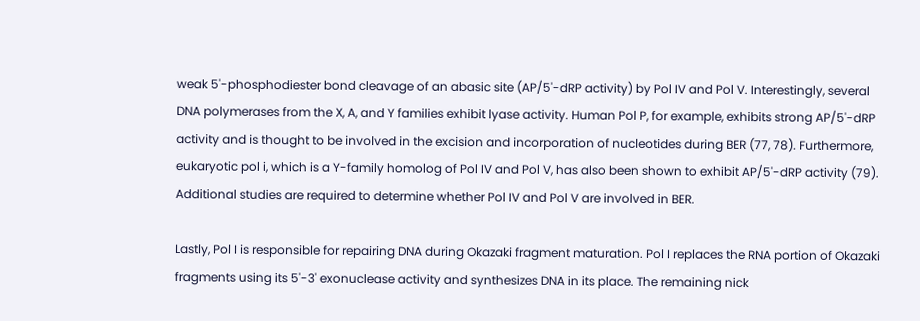weak 5'-phosphodiester bond cleavage of an abasic site (AP/5'-dRP activity) by Pol IV and Pol V. Interestingly, several DNA polymerases from the X, A, and Y families exhibit lyase activity. Human Pol P, for example, exhibits strong AP/5'-dRP activity and is thought to be involved in the excision and incorporation of nucleotides during BER (77, 78). Furthermore, eukaryotic pol i, which is a Y-family homolog of Pol IV and Pol V, has also been shown to exhibit AP/5'-dRP activity (79). Additional studies are required to determine whether Pol IV and Pol V are involved in BER.

Lastly, Pol I is responsible for repairing DNA during Okazaki fragment maturation. Pol I replaces the RNA portion of Okazaki fragments using its 5'-3' exonuclease activity and synthesizes DNA in its place. The remaining nick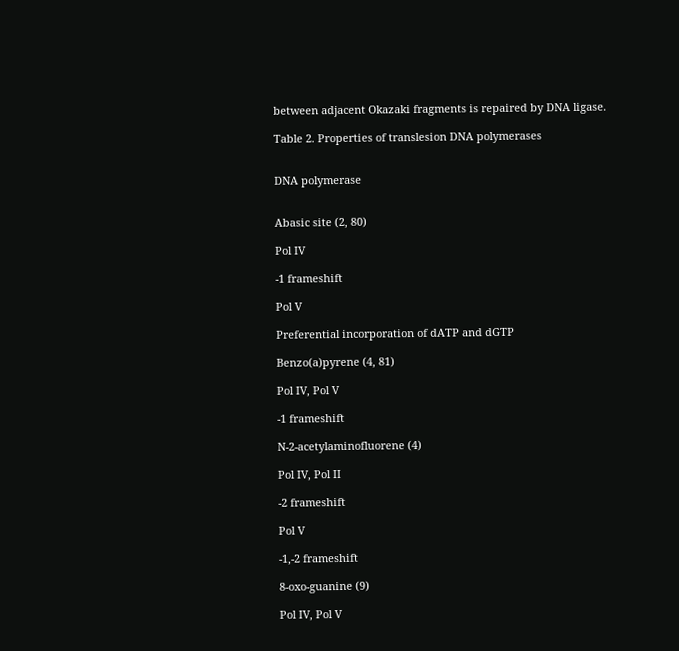between adjacent Okazaki fragments is repaired by DNA ligase.

Table 2. Properties of translesion DNA polymerases


DNA polymerase


Abasic site (2, 80)

Pol IV

-1 frameshift

Pol V

Preferential incorporation of dATP and dGTP

Benzo(a)pyrene (4, 81)

Pol IV, Pol V

-1 frameshift

N-2-acetylaminofluorene (4)

Pol IV, Pol II

-2 frameshift

Pol V

-1,-2 frameshift

8-oxo-guanine (9)

Pol IV, Pol V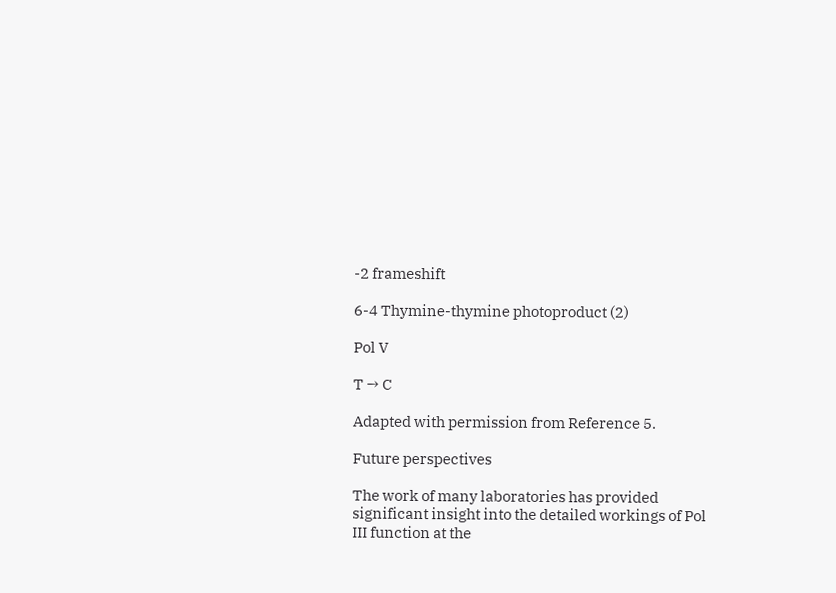-2 frameshift

6-4 Thymine-thymine photoproduct (2)

Pol V

T → C

Adapted with permission from Reference 5.

Future perspectives

The work of many laboratories has provided significant insight into the detailed workings of Pol III function at the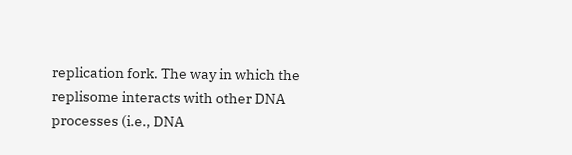replication fork. The way in which the replisome interacts with other DNA processes (i.e., DNA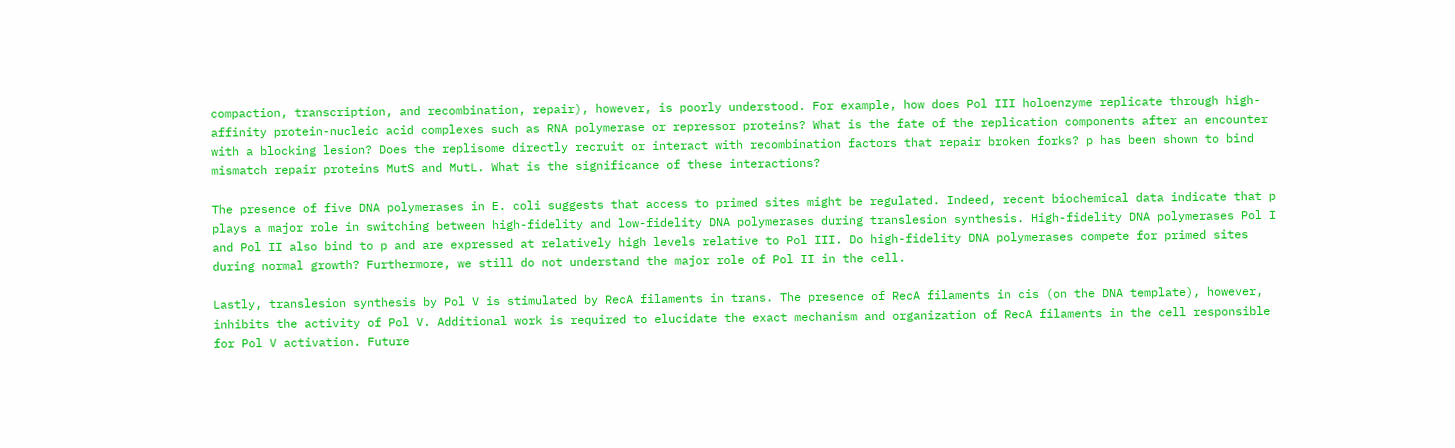compaction, transcription, and recombination, repair), however, is poorly understood. For example, how does Pol III holoenzyme replicate through high-affinity protein-nucleic acid complexes such as RNA polymerase or repressor proteins? What is the fate of the replication components after an encounter with a blocking lesion? Does the replisome directly recruit or interact with recombination factors that repair broken forks? p has been shown to bind mismatch repair proteins MutS and MutL. What is the significance of these interactions?

The presence of five DNA polymerases in E. coli suggests that access to primed sites might be regulated. Indeed, recent biochemical data indicate that p plays a major role in switching between high-fidelity and low-fidelity DNA polymerases during translesion synthesis. High-fidelity DNA polymerases Pol I and Pol II also bind to p and are expressed at relatively high levels relative to Pol III. Do high-fidelity DNA polymerases compete for primed sites during normal growth? Furthermore, we still do not understand the major role of Pol II in the cell.

Lastly, translesion synthesis by Pol V is stimulated by RecA filaments in trans. The presence of RecA filaments in cis (on the DNA template), however, inhibits the activity of Pol V. Additional work is required to elucidate the exact mechanism and organization of RecA filaments in the cell responsible for Pol V activation. Future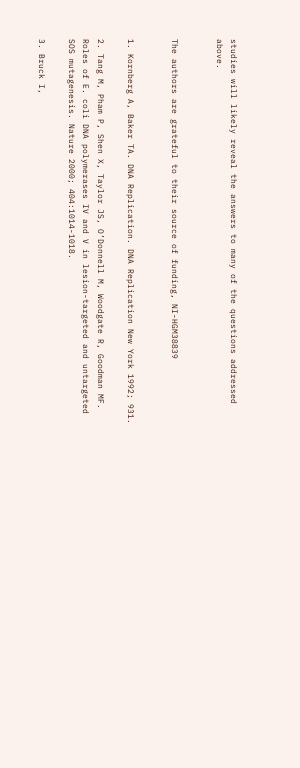studies will likely reveal the answers to many of the questions addressed above.


The authors are grateful to their source of funding, NI-HGM38839


1. Kornberg A, Baker TA. DNA Replication. DNA Replication New York 1992; 931.

2. Tang M, Pham P, Shen X, Taylor JS, O’Donnell M, Woodgate R, Goodman MF. Roles of E. coli DNA polymerases IV and V in lesion-targeted and untargeted SOS mutagenesis. Nature 2000; 404:1014-1018.

3. Bruck I,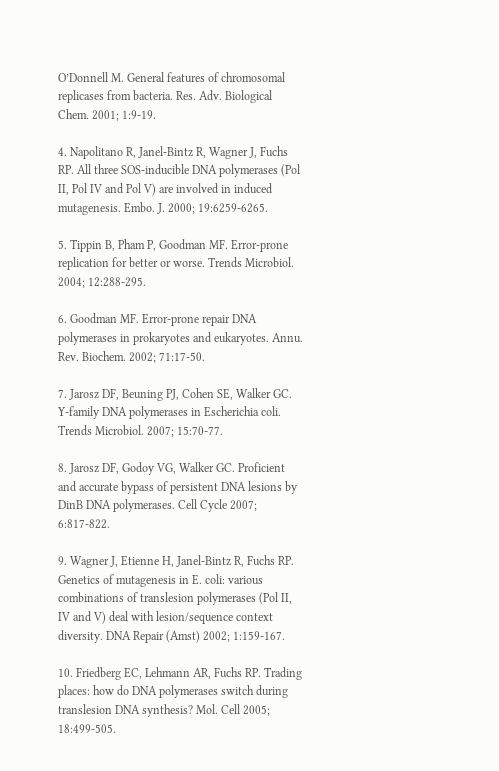O’Donnell M. General features of chromosomal replicases from bacteria. Res. Adv. Biological Chem. 2001; 1:9-19.

4. Napolitano R, Janel-Bintz R, Wagner J, Fuchs RP. All three SOS-inducible DNA polymerases (Pol II, Pol IV and Pol V) are involved in induced mutagenesis. Embo. J. 2000; 19:6259-6265.

5. Tippin B, Pham P, Goodman MF. Error-prone replication for better or worse. Trends Microbiol. 2004; 12:288-295.

6. Goodman MF. Error-prone repair DNA polymerases in prokaryotes and eukaryotes. Annu. Rev. Biochem. 2002; 71:17-50.

7. Jarosz DF, Beuning PJ, Cohen SE, Walker GC. Y-family DNA polymerases in Escherichia coli. Trends Microbiol. 2007; 15:70-77.

8. Jarosz DF, Godoy VG, Walker GC. Proficient and accurate bypass of persistent DNA lesions by DinB DNA polymerases. Cell Cycle 2007; 6:817-822.

9. Wagner J, Etienne H, Janel-Bintz R, Fuchs RP. Genetics of mutagenesis in E. coli: various combinations of translesion polymerases (Pol II, IV and V) deal with lesion/sequence context diversity. DNA Repair (Amst) 2002; 1:159-167.

10. Friedberg EC, Lehmann AR, Fuchs RP. Trading places: how do DNA polymerases switch during translesion DNA synthesis? Mol. Cell 2005; 18:499-505.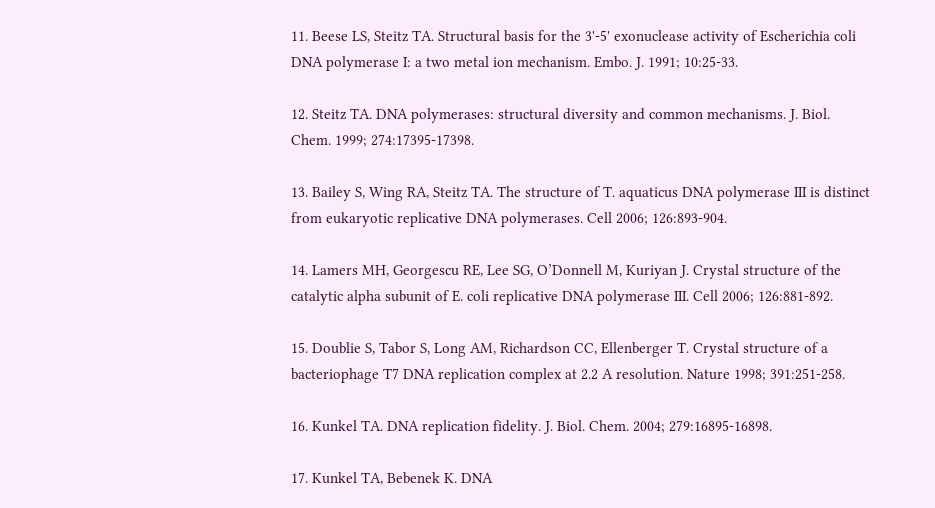11. Beese LS, Steitz TA. Structural basis for the 3'-5' exonuclease activity of Escherichia coli DNA polymerase I: a two metal ion mechanism. Embo. J. 1991; 10:25-33.

12. Steitz TA. DNA polymerases: structural diversity and common mechanisms. J. Biol. Chem. 1999; 274:17395-17398.

13. Bailey S, Wing RA, Steitz TA. The structure of T. aquaticus DNA polymerase III is distinct from eukaryotic replicative DNA polymerases. Cell 2006; 126:893-904.

14. Lamers MH, Georgescu RE, Lee SG, O’Donnell M, Kuriyan J. Crystal structure of the catalytic alpha subunit of E. coli replicative DNA polymerase III. Cell 2006; 126:881-892.

15. Doublie S, Tabor S, Long AM, Richardson CC, Ellenberger T. Crystal structure of a bacteriophage T7 DNA replication complex at 2.2 A resolution. Nature 1998; 391:251-258.

16. Kunkel TA. DNA replication fidelity. J. Biol. Chem. 2004; 279:16895-16898.

17. Kunkel TA, Bebenek K. DNA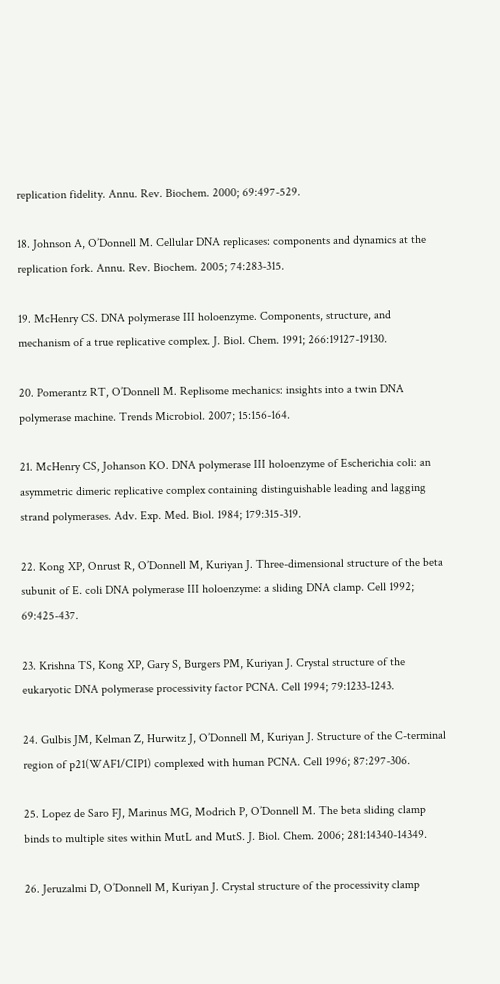replication fidelity. Annu. Rev. Biochem. 2000; 69:497-529.

18. Johnson A, O’Donnell M. Cellular DNA replicases: components and dynamics at the replication fork. Annu. Rev. Biochem. 2005; 74:283-315.

19. McHenry CS. DNA polymerase III holoenzyme. Components, structure, and mechanism of a true replicative complex. J. Biol. Chem. 1991; 266:19127-19130.

20. Pomerantz RT, O’Donnell M. Replisome mechanics: insights into a twin DNA polymerase machine. Trends Microbiol. 2007; 15:156-164.

21. McHenry CS, Johanson KO. DNA polymerase III holoenzyme of Escherichia coli: an asymmetric dimeric replicative complex containing distinguishable leading and lagging strand polymerases. Adv. Exp. Med. Biol. 1984; 179:315-319.

22. Kong XP, Onrust R, O’Donnell M, Kuriyan J. Three-dimensional structure of the beta subunit of E. coli DNA polymerase III holoenzyme: a sliding DNA clamp. Cell 1992; 69:425-437.

23. Krishna TS, Kong XP, Gary S, Burgers PM, Kuriyan J. Crystal structure of the eukaryotic DNA polymerase processivity factor PCNA. Cell 1994; 79:1233-1243.

24. Gulbis JM, Kelman Z, Hurwitz J, O’Donnell M, Kuriyan J. Structure of the C-terminal region of p21(WAF1/CIP1) complexed with human PCNA. Cell 1996; 87:297-306.

25. Lopez de Saro FJ, Marinus MG, Modrich P, O’Donnell M. The beta sliding clamp binds to multiple sites within MutL and MutS. J. Biol. Chem. 2006; 281:14340-14349.

26. Jeruzalmi D, O’Donnell M, Kuriyan J. Crystal structure of the processivity clamp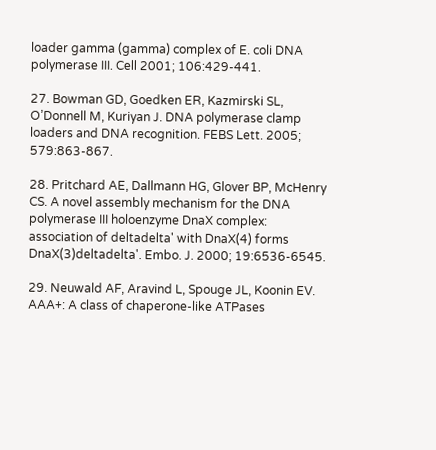loader gamma (gamma) complex of E. coli DNA polymerase III. Cell 2001; 106:429-441.

27. Bowman GD, Goedken ER, Kazmirski SL, O’Donnell M, Kuriyan J. DNA polymerase clamp loaders and DNA recognition. FEBS Lett. 2005; 579:863-867.

28. Pritchard AE, Dallmann HG, Glover BP, McHenry CS. A novel assembly mechanism for the DNA polymerase III holoenzyme DnaX complex: association of deltadelta' with DnaX(4) forms DnaX(3)deltadelta'. Embo. J. 2000; 19:6536-6545.

29. Neuwald AF, Aravind L, Spouge JL, Koonin EV. AAA+: A class of chaperone-like ATPases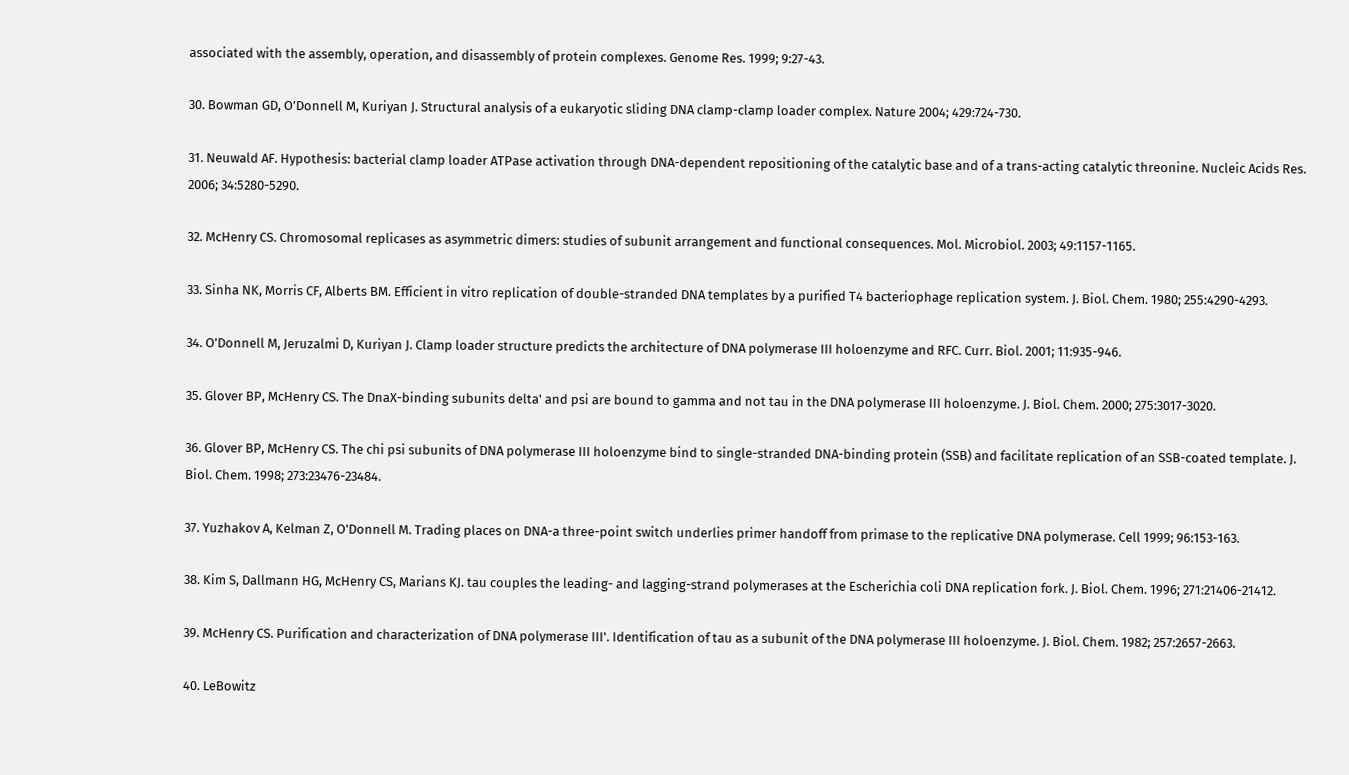associated with the assembly, operation, and disassembly of protein complexes. Genome Res. 1999; 9:27-43.

30. Bowman GD, O’Donnell M, Kuriyan J. Structural analysis of a eukaryotic sliding DNA clamp-clamp loader complex. Nature 2004; 429:724-730.

31. Neuwald AF. Hypothesis: bacterial clamp loader ATPase activation through DNA-dependent repositioning of the catalytic base and of a trans-acting catalytic threonine. Nucleic Acids Res. 2006; 34:5280-5290.

32. McHenry CS. Chromosomal replicases as asymmetric dimers: studies of subunit arrangement and functional consequences. Mol. Microbiol. 2003; 49:1157-1165.

33. Sinha NK, Morris CF, Alberts BM. Efficient in vitro replication of double-stranded DNA templates by a purified T4 bacteriophage replication system. J. Biol. Chem. 1980; 255:4290-4293.

34. O’Donnell M, Jeruzalmi D, Kuriyan J. Clamp loader structure predicts the architecture of DNA polymerase III holoenzyme and RFC. Curr. Biol. 2001; 11:935-946.

35. Glover BP, McHenry CS. The DnaX-binding subunits delta' and psi are bound to gamma and not tau in the DNA polymerase III holoenzyme. J. Biol. Chem. 2000; 275:3017-3020.

36. Glover BP, McHenry CS. The chi psi subunits of DNA polymerase III holoenzyme bind to single-stranded DNA-binding protein (SSB) and facilitate replication of an SSB-coated template. J. Biol. Chem. 1998; 273:23476-23484.

37. Yuzhakov A, Kelman Z, O’Donnell M. Trading places on DNA-a three-point switch underlies primer handoff from primase to the replicative DNA polymerase. Cell 1999; 96:153-163.

38. Kim S, Dallmann HG, McHenry CS, Marians KJ. tau couples the leading- and lagging-strand polymerases at the Escherichia coli DNA replication fork. J. Biol. Chem. 1996; 271:21406-21412.

39. McHenry CS. Purification and characterization of DNA polymerase III'. Identification of tau as a subunit of the DNA polymerase III holoenzyme. J. Biol. Chem. 1982; 257:2657-2663.

40. LeBowitz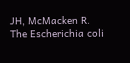JH, McMacken R. The Escherichia coli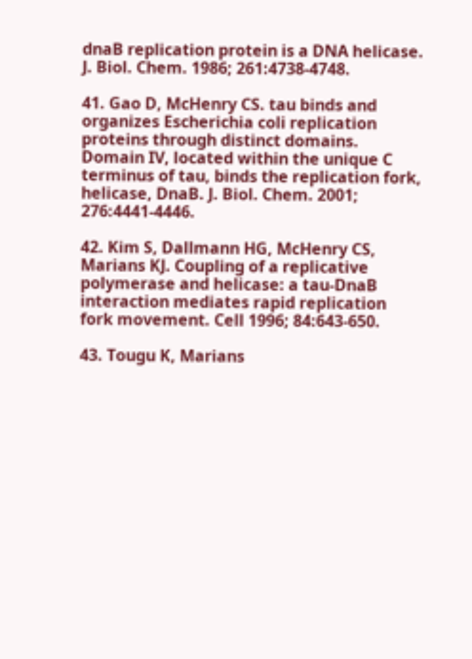dnaB replication protein is a DNA helicase. J. Biol. Chem. 1986; 261:4738-4748.

41. Gao D, McHenry CS. tau binds and organizes Escherichia coli replication proteins through distinct domains. Domain IV, located within the unique C terminus of tau, binds the replication fork, helicase, DnaB. J. Biol. Chem. 2001; 276:4441-4446.

42. Kim S, Dallmann HG, McHenry CS, Marians KJ. Coupling of a replicative polymerase and helicase: a tau-DnaB interaction mediates rapid replication fork movement. Cell 1996; 84:643-650.

43. Tougu K, Marians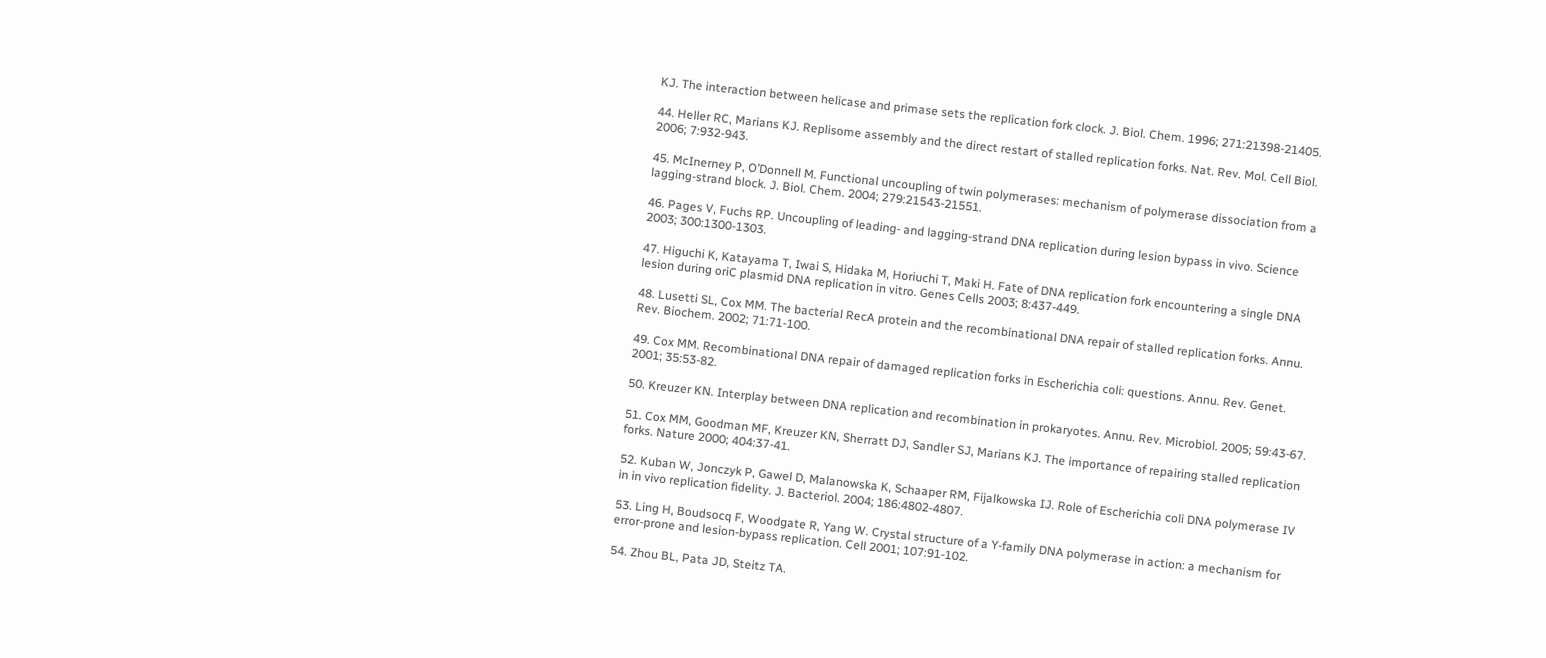KJ. The interaction between helicase and primase sets the replication fork clock. J. Biol. Chem. 1996; 271:21398-21405.

44. Heller RC, Marians KJ. Replisome assembly and the direct restart of stalled replication forks. Nat. Rev. Mol. Cell Biol. 2006; 7:932-943.

45. McInerney P, O’Donnell M. Functional uncoupling of twin polymerases: mechanism of polymerase dissociation from a lagging-strand block. J. Biol. Chem. 2004; 279:21543-21551.

46. Pages V, Fuchs RP. Uncoupling of leading- and lagging-strand DNA replication during lesion bypass in vivo. Science 2003; 300:1300-1303.

47. Higuchi K, Katayama T, Iwai S, Hidaka M, Horiuchi T, Maki H. Fate of DNA replication fork encountering a single DNA lesion during oriC plasmid DNA replication in vitro. Genes Cells 2003; 8:437-449.

48. Lusetti SL, Cox MM. The bacterial RecA protein and the recombinational DNA repair of stalled replication forks. Annu. Rev. Biochem. 2002; 71:71-100.

49. Cox MM. Recombinational DNA repair of damaged replication forks in Escherichia coli: questions. Annu. Rev. Genet. 2001; 35:53-82.

50. Kreuzer KN. Interplay between DNA replication and recombination in prokaryotes. Annu. Rev. Microbiol. 2005; 59:43-67.

51. Cox MM, Goodman MF, Kreuzer KN, Sherratt DJ, Sandler SJ, Marians KJ. The importance of repairing stalled replication forks. Nature 2000; 404:37-41.

52. Kuban W, Jonczyk P, Gawel D, Malanowska K, Schaaper RM, Fijalkowska IJ. Role of Escherichia coli DNA polymerase IV in in vivo replication fidelity. J. Bacteriol. 2004; 186:4802-4807.

53. Ling H, Boudsocq F, Woodgate R, Yang W. Crystal structure of a Y-family DNA polymerase in action: a mechanism for error-prone and lesion-bypass replication. Cell 2001; 107:91-102.

54. Zhou BL, Pata JD, Steitz TA.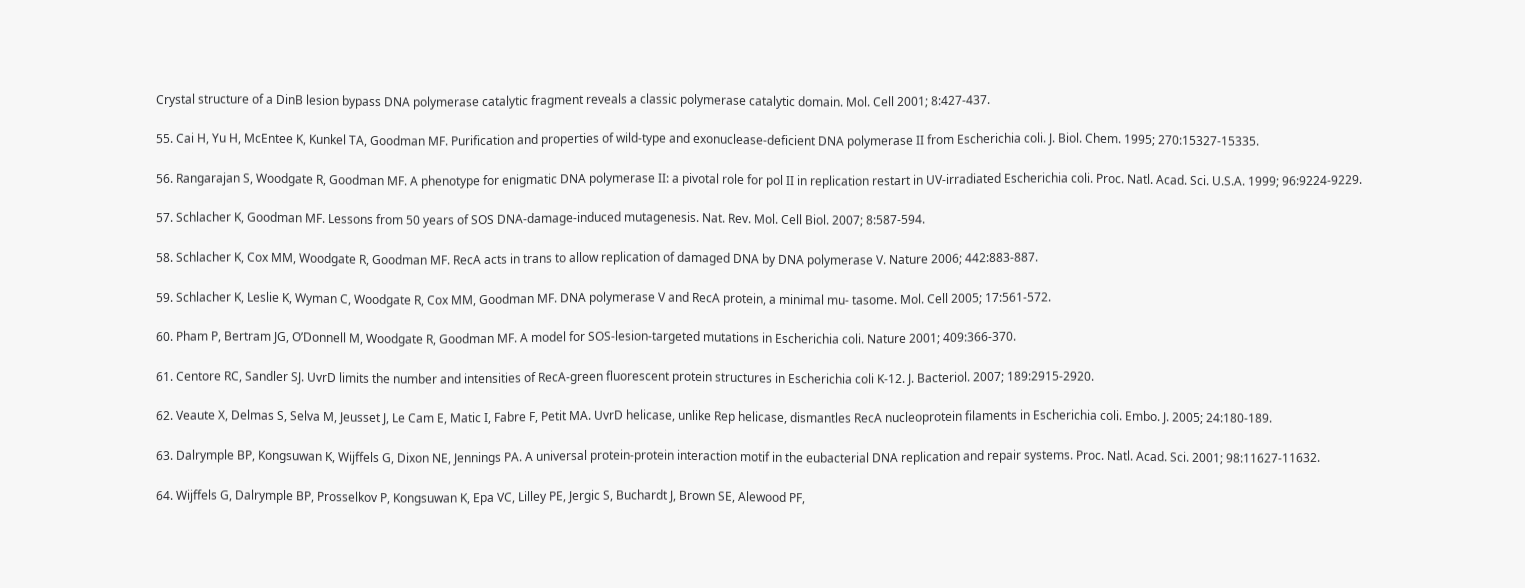Crystal structure of a DinB lesion bypass DNA polymerase catalytic fragment reveals a classic polymerase catalytic domain. Mol. Cell 2001; 8:427-437.

55. Cai H, Yu H, McEntee K, Kunkel TA, Goodman MF. Purification and properties of wild-type and exonuclease-deficient DNA polymerase II from Escherichia coli. J. Biol. Chem. 1995; 270:15327-15335.

56. Rangarajan S, Woodgate R, Goodman MF. A phenotype for enigmatic DNA polymerase II: a pivotal role for pol II in replication restart in UV-irradiated Escherichia coli. Proc. Natl. Acad. Sci. U.S.A. 1999; 96:9224-9229.

57. Schlacher K, Goodman MF. Lessons from 50 years of SOS DNA-damage-induced mutagenesis. Nat. Rev. Mol. Cell Biol. 2007; 8:587-594.

58. Schlacher K, Cox MM, Woodgate R, Goodman MF. RecA acts in trans to allow replication of damaged DNA by DNA polymerase V. Nature 2006; 442:883-887.

59. Schlacher K, Leslie K, Wyman C, Woodgate R, Cox MM, Goodman MF. DNA polymerase V and RecA protein, a minimal mu- tasome. Mol. Cell 2005; 17:561-572.

60. Pham P, Bertram JG, O’Donnell M, Woodgate R, Goodman MF. A model for SOS-lesion-targeted mutations in Escherichia coli. Nature 2001; 409:366-370.

61. Centore RC, Sandler SJ. UvrD limits the number and intensities of RecA-green fluorescent protein structures in Escherichia coli K-12. J. Bacteriol. 2007; 189:2915-2920.

62. Veaute X, Delmas S, Selva M, Jeusset J, Le Cam E, Matic I, Fabre F, Petit MA. UvrD helicase, unlike Rep helicase, dismantles RecA nucleoprotein filaments in Escherichia coli. Embo. J. 2005; 24:180-189.

63. Dalrymple BP, Kongsuwan K, Wijffels G, Dixon NE, Jennings PA. A universal protein-protein interaction motif in the eubacterial DNA replication and repair systems. Proc. Natl. Acad. Sci. 2001; 98:11627-11632.

64. Wijffels G, Dalrymple BP, Prosselkov P, Kongsuwan K, Epa VC, Lilley PE, Jergic S, Buchardt J, Brown SE, Alewood PF,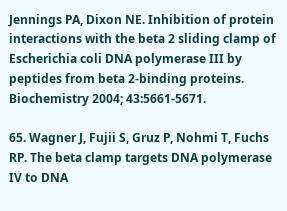Jennings PA, Dixon NE. Inhibition of protein interactions with the beta 2 sliding clamp of Escherichia coli DNA polymerase III by peptides from beta 2-binding proteins. Biochemistry 2004; 43:5661-5671.

65. Wagner J, Fujii S, Gruz P, Nohmi T, Fuchs RP. The beta clamp targets DNA polymerase IV to DNA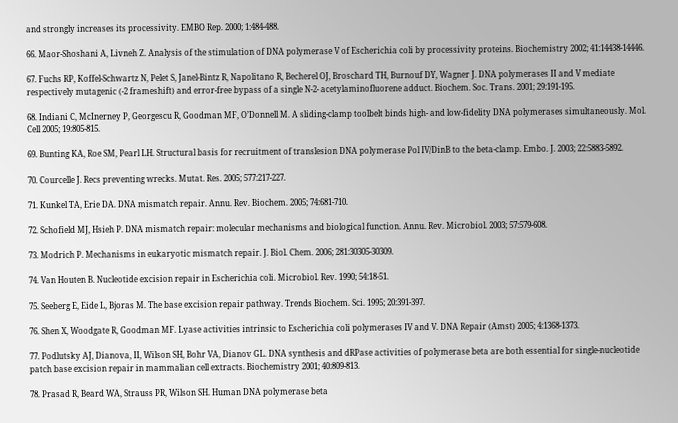and strongly increases its processivity. EMBO Rep. 2000; 1:484-488.

66. Maor-Shoshani A, Livneh Z. Analysis of the stimulation of DNA polymerase V of Escherichia coli by processivity proteins. Biochemistry 2002; 41:14438-14446.

67. Fuchs RP, Koffel-Schwartz N, Pelet S, Janel-Bintz R, Napolitano R, Becherel OJ, Broschard TH, Burnouf DY, Wagner J. DNA polymerases II and V mediate respectively mutagenic (-2 frameshift) and error-free bypass of a single N-2- acetylaminofluorene adduct. Biochem. Soc. Trans. 2001; 29:191-195.

68. Indiani C, McInerney P, Georgescu R, Goodman MF, O’Donnell M. A sliding-clamp toolbelt binds high- and low-fidelity DNA polymerases simultaneously. Mol. Cell 2005; 19:805-815.

69. Bunting KA, Roe SM, Pearl LH. Structural basis for recruitment of translesion DNA polymerase Pol IV/DinB to the beta-clamp. Embo. J. 2003; 22:5883-5892.

70. Courcelle J. Recs preventing wrecks. Mutat. Res. 2005; 577:217-227.

71. Kunkel TA, Erie DA. DNA mismatch repair. Annu. Rev. Biochem. 2005; 74:681-710.

72. Schofield MJ, Hsieh P. DNA mismatch repair: molecular mechanisms and biological function. Annu. Rev. Microbiol. 2003; 57:579-608.

73. Modrich P. Mechanisms in eukaryotic mismatch repair. J. Biol. Chem. 2006; 281:30305-30309.

74. Van Houten B. Nucleotide excision repair in Escherichia coli. Microbiol. Rev. 1990; 54:18-51.

75. Seeberg E, Eide L, Bjoras M. The base excision repair pathway. Trends Biochem. Sci. 1995; 20:391-397.

76. Shen X, Woodgate R, Goodman MF. Lyase activities intrinsic to Escherichia coli polymerases IV and V. DNA Repair (Amst) 2005; 4:1368-1373.

77. Podlutsky AJ, Dianova, II, Wilson SH, Bohr VA, Dianov GL. DNA synthesis and dRPase activities of polymerase beta are both essential for single-nucleotide patch base excision repair in mammalian cell extracts. Biochemistry 2001; 40:809-813.

78. Prasad R, Beard WA, Strauss PR, Wilson SH. Human DNA polymerase beta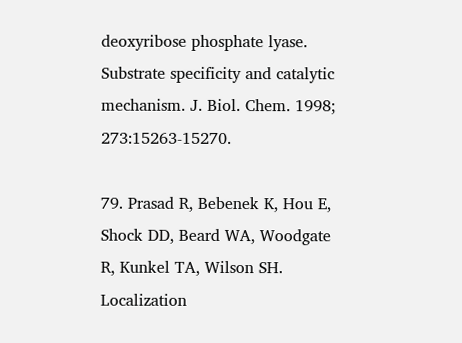deoxyribose phosphate lyase. Substrate specificity and catalytic mechanism. J. Biol. Chem. 1998; 273:15263-15270.

79. Prasad R, Bebenek K, Hou E, Shock DD, Beard WA, Woodgate R, Kunkel TA, Wilson SH. Localization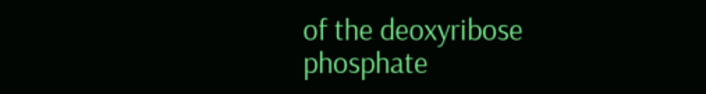of the deoxyribose phosphate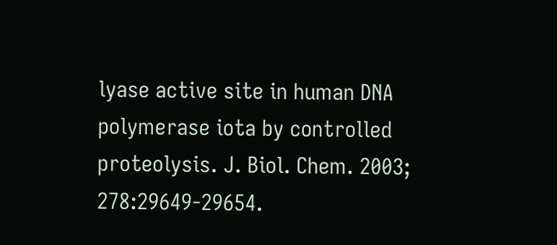lyase active site in human DNA polymerase iota by controlled proteolysis. J. Biol. Chem. 2003; 278:29649-29654.